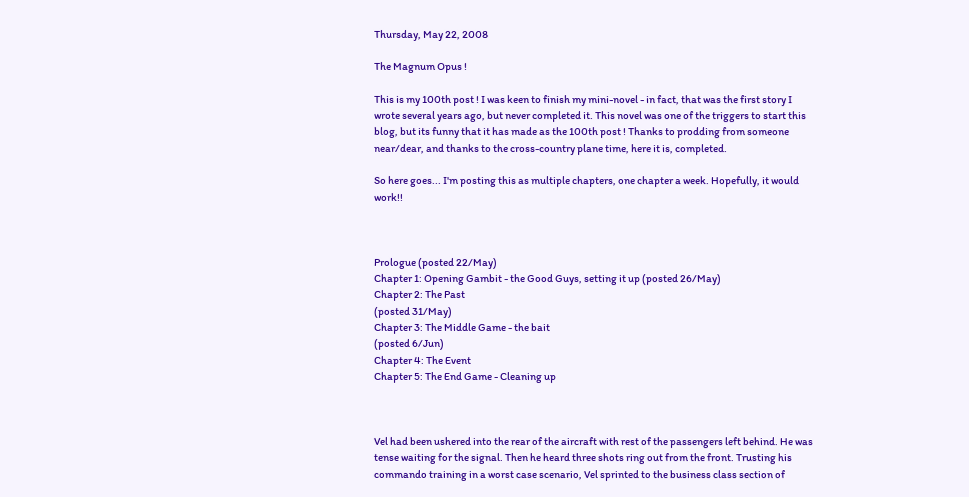Thursday, May 22, 2008

The Magnum Opus !

This is my 100th post ! I was keen to finish my mini-novel - in fact, that was the first story I wrote several years ago, but never completed it. This novel was one of the triggers to start this blog, but its funny that it has made as the 100th post ! Thanks to prodding from someone near/dear, and thanks to the cross-country plane time, here it is, completed.

So here goes... I'm posting this as multiple chapters, one chapter a week. Hopefully, it would work!!



Prologue (posted 22/May)
Chapter 1: Opening Gambit - the Good Guys, setting it up (posted 26/May)
Chapter 2: The Past
(posted 31/May)
Chapter 3: The Middle Game - the bait
(posted 6/Jun)
Chapter 4: The Event
Chapter 5: The End Game - Cleaning up



Vel had been ushered into the rear of the aircraft with rest of the passengers left behind. He was tense waiting for the signal. Then he heard three shots ring out from the front. Trusting his commando training in a worst case scenario, Vel sprinted to the business class section of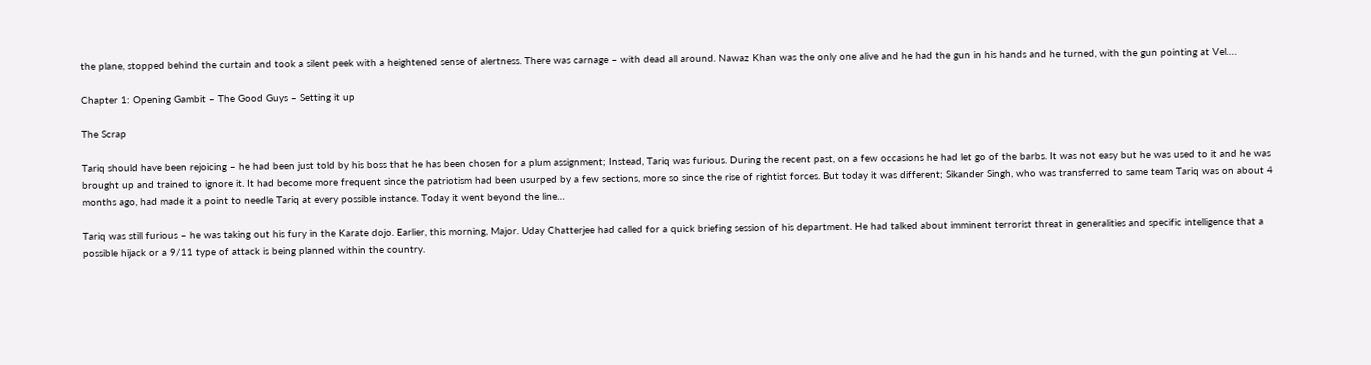the plane, stopped behind the curtain and took a silent peek with a heightened sense of alertness. There was carnage – with dead all around. Nawaz Khan was the only one alive and he had the gun in his hands and he turned, with the gun pointing at Vel….

Chapter 1: Opening Gambit – The Good Guys – Setting it up

The Scrap

Tariq should have been rejoicing – he had been just told by his boss that he has been chosen for a plum assignment; Instead, Tariq was furious. During the recent past, on a few occasions he had let go of the barbs. It was not easy but he was used to it and he was brought up and trained to ignore it. It had become more frequent since the patriotism had been usurped by a few sections, more so since the rise of rightist forces. But today it was different; Sikander Singh, who was transferred to same team Tariq was on about 4 months ago, had made it a point to needle Tariq at every possible instance. Today it went beyond the line…

Tariq was still furious – he was taking out his fury in the Karate dojo. Earlier, this morning, Major. Uday Chatterjee had called for a quick briefing session of his department. He had talked about imminent terrorist threat in generalities and specific intelligence that a possible hijack or a 9/11 type of attack is being planned within the country.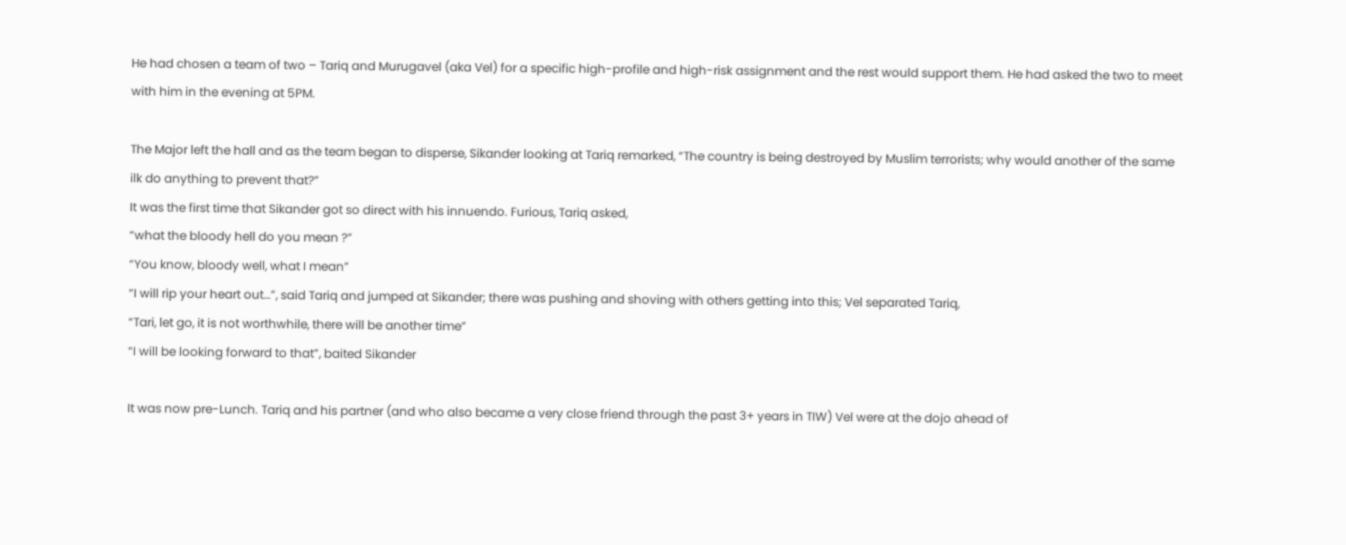He had chosen a team of two – Tariq and Murugavel (aka Vel) for a specific high-profile and high-risk assignment and the rest would support them. He had asked the two to meet with him in the evening at 5PM.

The Major left the hall and as the team began to disperse, Sikander looking at Tariq remarked, “The country is being destroyed by Muslim terrorists; why would another of the same ilk do anything to prevent that?”
It was the first time that Sikander got so direct with his innuendo. Furious, Tariq asked,
“what the bloody hell do you mean ?”
“You know, bloody well, what I mean”
“I will rip your heart out…”, said Tariq and jumped at Sikander; there was pushing and shoving with others getting into this; Vel separated Tariq,
“Tari, let go, it is not worthwhile, there will be another time”
“I will be looking forward to that”, baited Sikander

It was now pre-Lunch. Tariq and his partner (and who also became a very close friend through the past 3+ years in TIW) Vel were at the dojo ahead of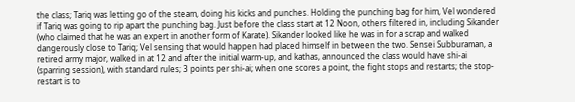the class; Tariq was letting go of the steam, doing his kicks and punches. Holding the punching bag for him, Vel wondered if Tariq was going to rip apart the punching bag. Just before the class start at 12 Noon, others filtered in, including Sikander (who claimed that he was an expert in another form of Karate). Sikander looked like he was in for a scrap and walked dangerously close to Tariq; Vel sensing that would happen had placed himself in between the two. Sensei Subburaman, a retired army major, walked in at 12 and after the initial warm-up, and kathas, announced the class would have shi-ai (sparring session), with standard rules; 3 points per shi-ai; when one scores a point, the fight stops and restarts; the stop-restart is to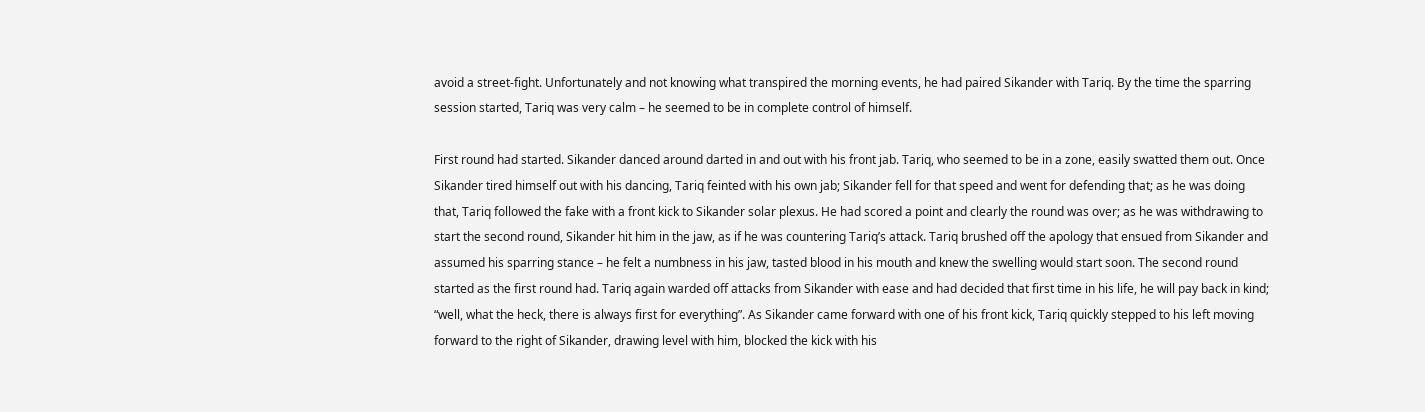avoid a street-fight. Unfortunately and not knowing what transpired the morning events, he had paired Sikander with Tariq. By the time the sparring session started, Tariq was very calm – he seemed to be in complete control of himself.

First round had started. Sikander danced around darted in and out with his front jab. Tariq, who seemed to be in a zone, easily swatted them out. Once Sikander tired himself out with his dancing, Tariq feinted with his own jab; Sikander fell for that speed and went for defending that; as he was doing that, Tariq followed the fake with a front kick to Sikander solar plexus. He had scored a point and clearly the round was over; as he was withdrawing to start the second round, Sikander hit him in the jaw, as if he was countering Tariq’s attack. Tariq brushed off the apology that ensued from Sikander and assumed his sparring stance – he felt a numbness in his jaw, tasted blood in his mouth and knew the swelling would start soon. The second round started as the first round had. Tariq again warded off attacks from Sikander with ease and had decided that first time in his life, he will pay back in kind; “well, what the heck, there is always first for everything”. As Sikander came forward with one of his front kick, Tariq quickly stepped to his left moving forward to the right of Sikander, drawing level with him, blocked the kick with his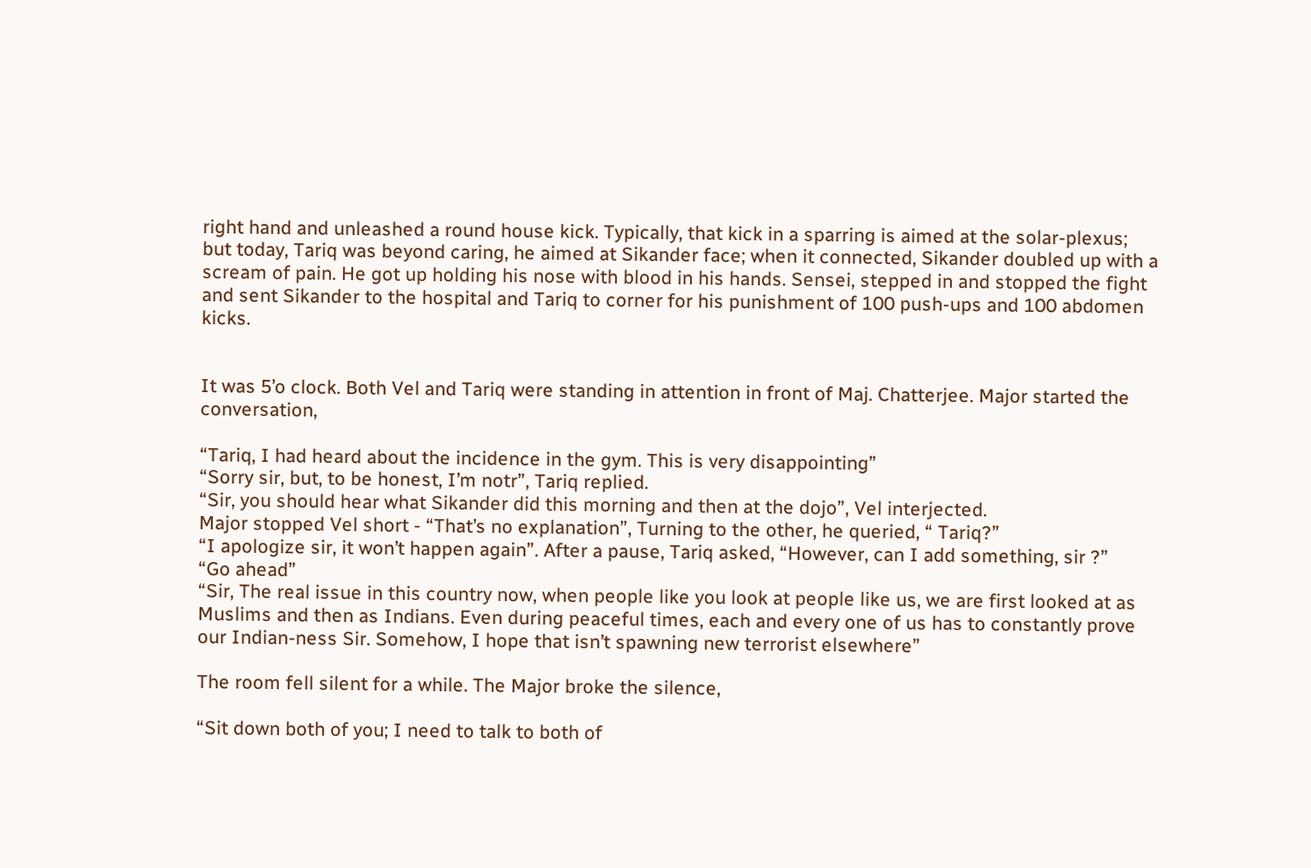right hand and unleashed a round house kick. Typically, that kick in a sparring is aimed at the solar-plexus; but today, Tariq was beyond caring, he aimed at Sikander face; when it connected, Sikander doubled up with a scream of pain. He got up holding his nose with blood in his hands. Sensei, stepped in and stopped the fight and sent Sikander to the hospital and Tariq to corner for his punishment of 100 push-ups and 100 abdomen kicks.


It was 5’o clock. Both Vel and Tariq were standing in attention in front of Maj. Chatterjee. Major started the conversation,

“Tariq, I had heard about the incidence in the gym. This is very disappointing”
“Sorry sir, but, to be honest, I’m notr”, Tariq replied.
“Sir, you should hear what Sikander did this morning and then at the dojo”, Vel interjected.
Major stopped Vel short - “That’s no explanation”, Turning to the other, he queried, “ Tariq?”
“I apologize sir, it won’t happen again”. After a pause, Tariq asked, “However, can I add something, sir ?”
“Go ahead”
“Sir, The real issue in this country now, when people like you look at people like us, we are first looked at as Muslims and then as Indians. Even during peaceful times, each and every one of us has to constantly prove our Indian-ness Sir. Somehow, I hope that isn’t spawning new terrorist elsewhere”

The room fell silent for a while. The Major broke the silence,

“Sit down both of you; I need to talk to both of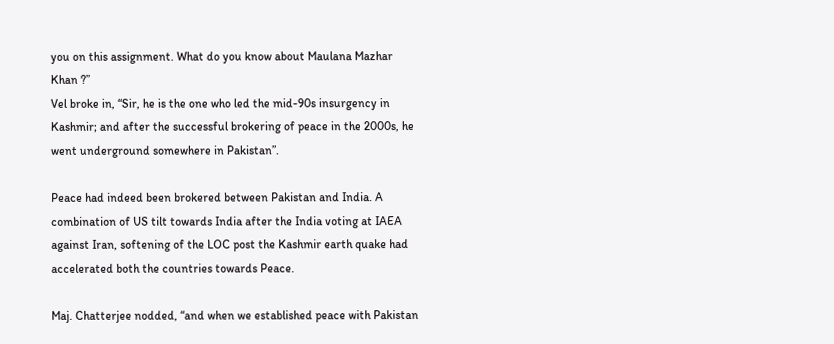you on this assignment. What do you know about Maulana Mazhar Khan ?”
Vel broke in, “Sir, he is the one who led the mid-90s insurgency in Kashmir; and after the successful brokering of peace in the 2000s, he went underground somewhere in Pakistan”.

Peace had indeed been brokered between Pakistan and India. A combination of US tilt towards India after the India voting at IAEA against Iran, softening of the LOC post the Kashmir earth quake had accelerated both the countries towards Peace.

Maj. Chatterjee nodded, “and when we established peace with Pakistan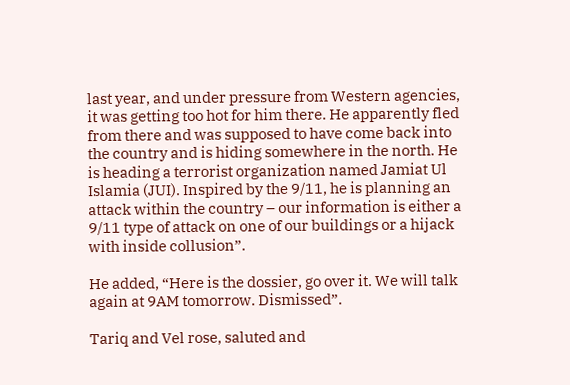last year, and under pressure from Western agencies, it was getting too hot for him there. He apparently fled from there and was supposed to have come back into the country and is hiding somewhere in the north. He is heading a terrorist organization named Jamiat Ul Islamia (JUI). Inspired by the 9/11, he is planning an attack within the country – our information is either a 9/11 type of attack on one of our buildings or a hijack with inside collusion”.

He added, “Here is the dossier, go over it. We will talk again at 9AM tomorrow. Dismissed”.

Tariq and Vel rose, saluted and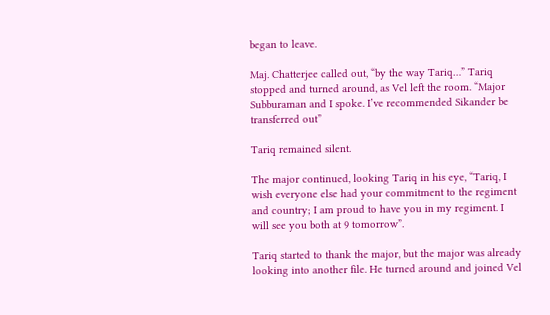began to leave.

Maj. Chatterjee called out, “by the way Tariq…” Tariq stopped and turned around, as Vel left the room. “Major Subburaman and I spoke. I’ve recommended Sikander be transferred out”

Tariq remained silent.

The major continued, looking Tariq in his eye, “Tariq, I wish everyone else had your commitment to the regiment and country; I am proud to have you in my regiment. I will see you both at 9 tomorrow”.

Tariq started to thank the major, but the major was already looking into another file. He turned around and joined Vel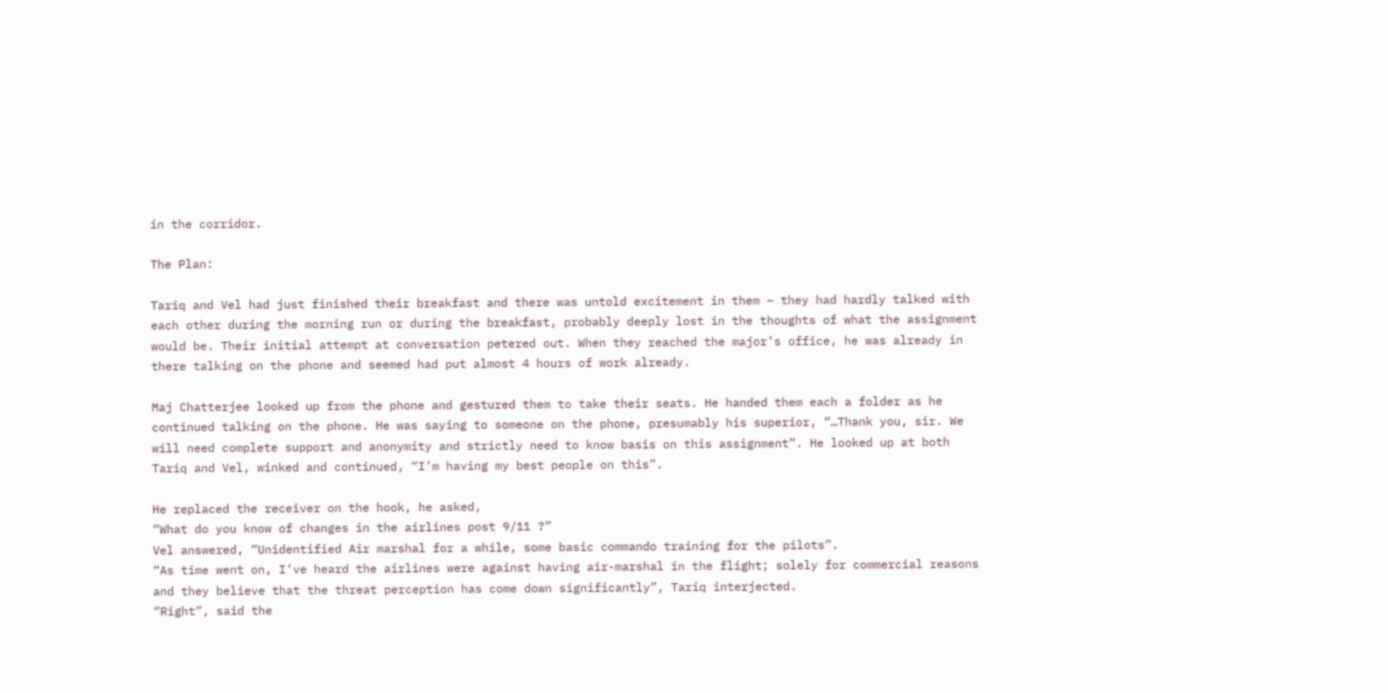in the corridor.

The Plan:

Tariq and Vel had just finished their breakfast and there was untold excitement in them – they had hardly talked with each other during the morning run or during the breakfast, probably deeply lost in the thoughts of what the assignment would be. Their initial attempt at conversation petered out. When they reached the major’s office, he was already in there talking on the phone and seemed had put almost 4 hours of work already.

Maj Chatterjee looked up from the phone and gestured them to take their seats. He handed them each a folder as he continued talking on the phone. He was saying to someone on the phone, presumably his superior, “…Thank you, sir. We will need complete support and anonymity and strictly need to know basis on this assignment”. He looked up at both Tariq and Vel, winked and continued, “I’m having my best people on this”.

He replaced the receiver on the hook, he asked,
“What do you know of changes in the airlines post 9/11 ?”
Vel answered, “Unidentified Air marshal for a while, some basic commando training for the pilots”.
“As time went on, I’ve heard the airlines were against having air-marshal in the flight; solely for commercial reasons and they believe that the threat perception has come down significantly”, Tariq interjected.
“Right”, said the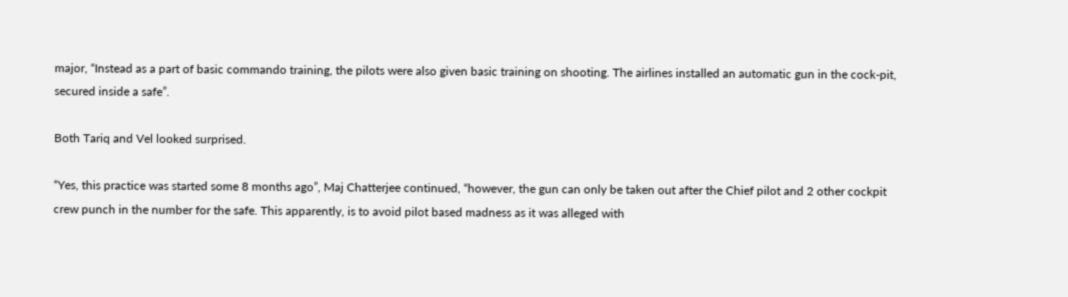major, “Instead as a part of basic commando training, the pilots were also given basic training on shooting. The airlines installed an automatic gun in the cock-pit, secured inside a safe”.

Both Tariq and Vel looked surprised.

“Yes, this practice was started some 8 months ago”, Maj Chatterjee continued, “however, the gun can only be taken out after the Chief pilot and 2 other cockpit crew punch in the number for the safe. This apparently, is to avoid pilot based madness as it was alleged with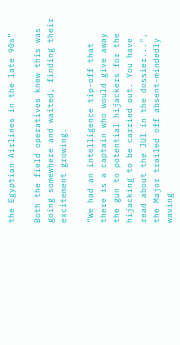the Egyptian Airlines in the late 90s”

Both the field operatives knew this was going somewhere and waited, finding their excitement growing.

“We had an intelligence tip-off that there is a captain who would give away the gun to potential hijackers for the hijacking to be carried out. You have read about the JUI in the dossier...", the Major trailed off absent-mindedly waving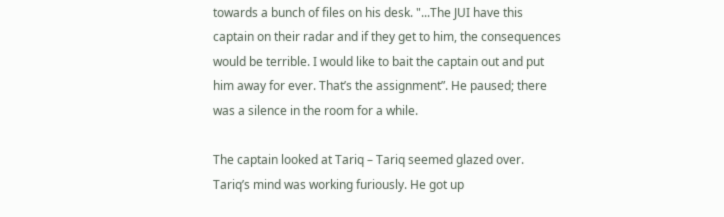towards a bunch of files on his desk. "...The JUI have this captain on their radar and if they get to him, the consequences would be terrible. I would like to bait the captain out and put him away for ever. That’s the assignment”. He paused; there was a silence in the room for a while.

The captain looked at Tariq – Tariq seemed glazed over. Tariq’s mind was working furiously. He got up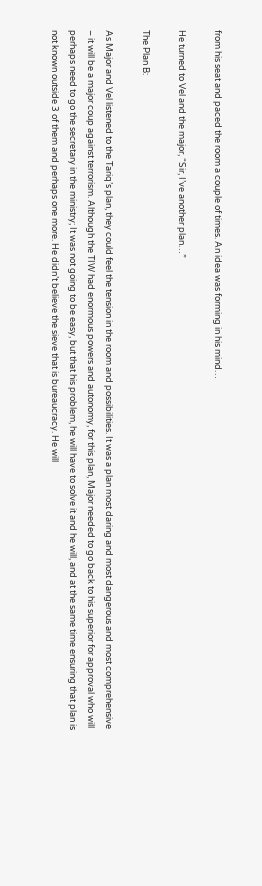from his seat and paced the room a couple of times. An idea was forming in his mind…

He turned to Vel and the major, “Sir, I’ve another plan…”

The Plan B:

As Major and Vel listened to the Tariq’s plan, they could feel the tension in the room and possibilities. It was a plan most daring and most dangerous and most comprehensive – it will be a major coup against terrorism. Although the TIW had enormous powers and autonomy, for this plan, Major needed to go back to his superior for approval who will perhaps need to go the secretary in the ministry; It was not going to be easy, but that his problem, he will have to solve it and he will, and at the same time ensuring that plan is not known outside 3 of them and perhaps one more. He didn’t believe the sieve that is bureaucracy. He will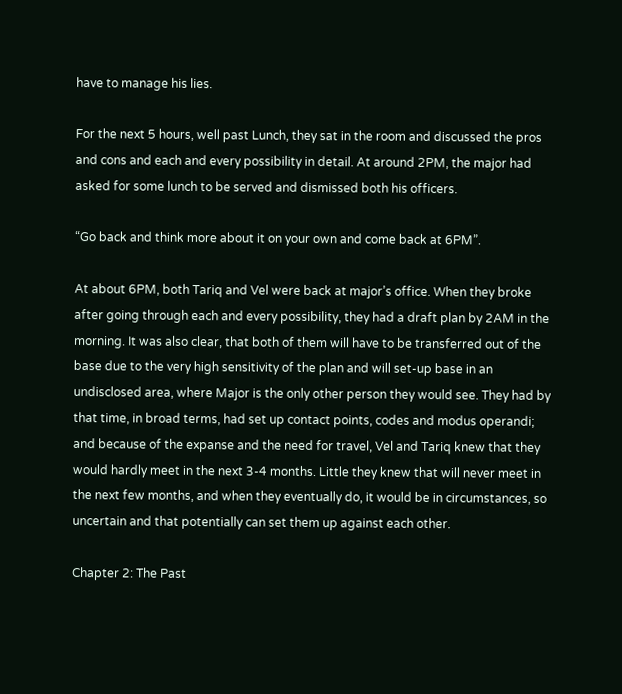have to manage his lies.

For the next 5 hours, well past Lunch, they sat in the room and discussed the pros and cons and each and every possibility in detail. At around 2PM, the major had asked for some lunch to be served and dismissed both his officers.

“Go back and think more about it on your own and come back at 6PM”.

At about 6PM, both Tariq and Vel were back at major’s office. When they broke after going through each and every possibility, they had a draft plan by 2AM in the morning. It was also clear, that both of them will have to be transferred out of the base due to the very high sensitivity of the plan and will set-up base in an undisclosed area, where Major is the only other person they would see. They had by that time, in broad terms, had set up contact points, codes and modus operandi; and because of the expanse and the need for travel, Vel and Tariq knew that they would hardly meet in the next 3-4 months. Little they knew that will never meet in the next few months, and when they eventually do, it would be in circumstances, so uncertain and that potentially can set them up against each other.

Chapter 2: The Past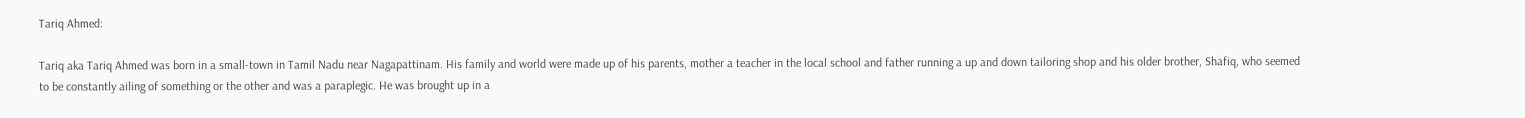Tariq Ahmed:

Tariq aka Tariq Ahmed was born in a small-town in Tamil Nadu near Nagapattinam. His family and world were made up of his parents, mother a teacher in the local school and father running a up and down tailoring shop and his older brother, Shafiq, who seemed to be constantly ailing of something or the other and was a paraplegic. He was brought up in a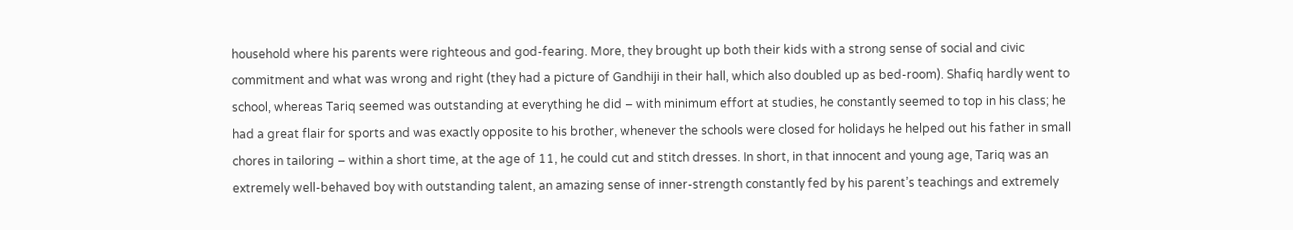household where his parents were righteous and god-fearing. More, they brought up both their kids with a strong sense of social and civic commitment and what was wrong and right (they had a picture of Gandhiji in their hall, which also doubled up as bed-room). Shafiq hardly went to school, whereas Tariq seemed was outstanding at everything he did – with minimum effort at studies, he constantly seemed to top in his class; he had a great flair for sports and was exactly opposite to his brother, whenever the schools were closed for holidays he helped out his father in small chores in tailoring – within a short time, at the age of 11, he could cut and stitch dresses. In short, in that innocent and young age, Tariq was an extremely well-behaved boy with outstanding talent, an amazing sense of inner-strength constantly fed by his parent’s teachings and extremely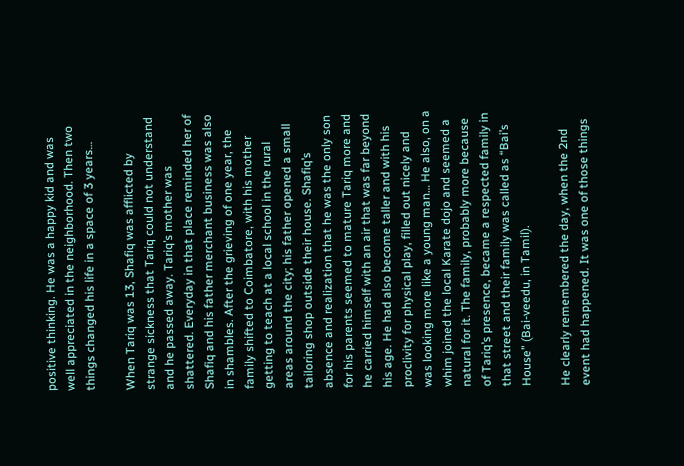positive thinking. He was a happy kid and was well appreciated in the neighborhood. Then two things changed his life in a space of 3 years…

When Tariq was 13, Shafiq was afflicted by strange sickness that Tariq could not understand and he passed away. Tariq’s mother was shattered. Everyday in that place reminded her of Shafiq and his father merchant business was also in shambles. After the grieving of one year, the family shifted to Coimbatore, with his mother getting to teach at a local school in the rural areas around the city; his father opened a small tailoring shop outside their house. Shafiq’s absence and realization that he was the only son for his parents seemed to mature Tariq more and he carried himself with an air that was far beyond his age. He had also become taller and with his proclivity for physical play, filled out nicely and was looking more like a young man… He also, on a whim joined the local Karate dojo and seemed a natural for it. The family, probably more because of Tariq’s presence, became a respected family in that street and their family was called as “Bai’s House” (Bai-veedu, in Tamil).

He clearly remembered the day, when the 2nd event had happened. It was one of those things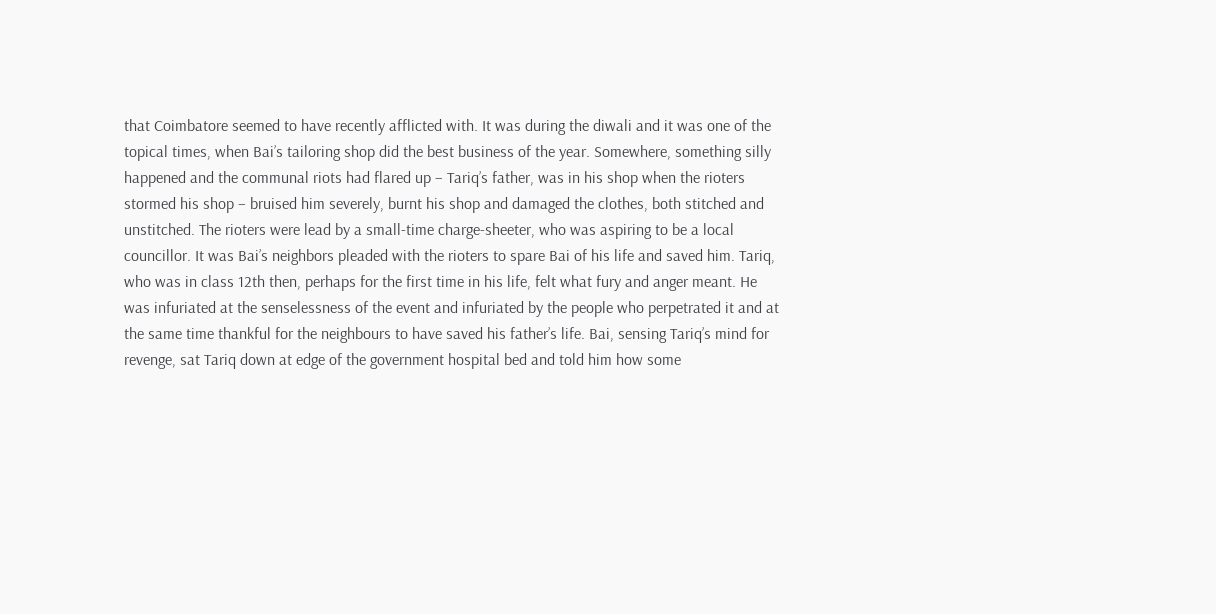that Coimbatore seemed to have recently afflicted with. It was during the diwali and it was one of the topical times, when Bai’s tailoring shop did the best business of the year. Somewhere, something silly happened and the communal riots had flared up – Tariq’s father, was in his shop when the rioters stormed his shop – bruised him severely, burnt his shop and damaged the clothes, both stitched and unstitched. The rioters were lead by a small-time charge-sheeter, who was aspiring to be a local councillor. It was Bai’s neighbors pleaded with the rioters to spare Bai of his life and saved him. Tariq, who was in class 12th then, perhaps for the first time in his life, felt what fury and anger meant. He was infuriated at the senselessness of the event and infuriated by the people who perpetrated it and at the same time thankful for the neighbours to have saved his father’s life. Bai, sensing Tariq’s mind for revenge, sat Tariq down at edge of the government hospital bed and told him how some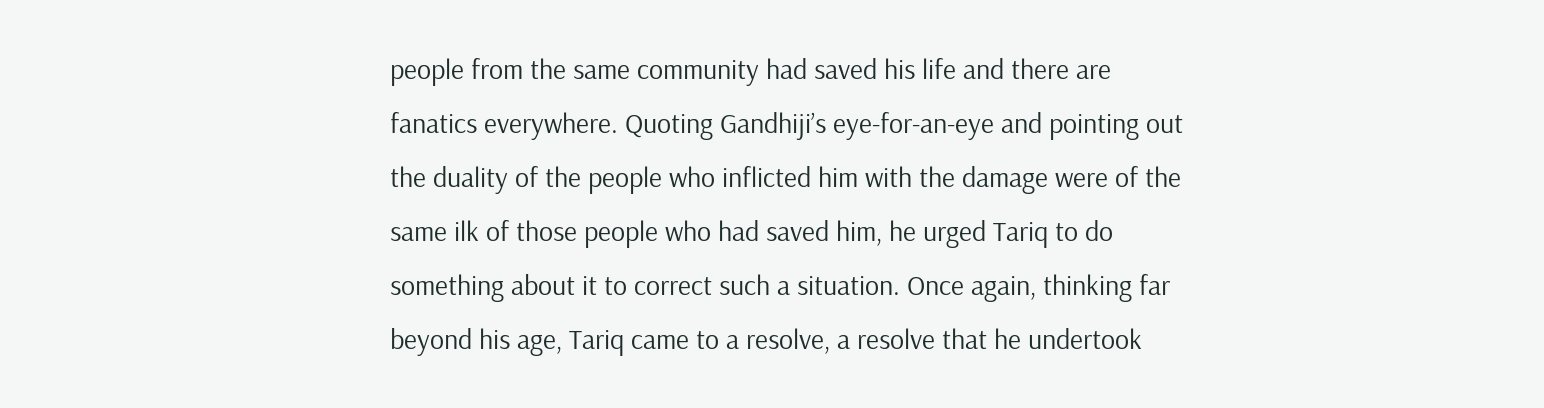people from the same community had saved his life and there are fanatics everywhere. Quoting Gandhiji’s eye-for-an-eye and pointing out the duality of the people who inflicted him with the damage were of the same ilk of those people who had saved him, he urged Tariq to do something about it to correct such a situation. Once again, thinking far beyond his age, Tariq came to a resolve, a resolve that he undertook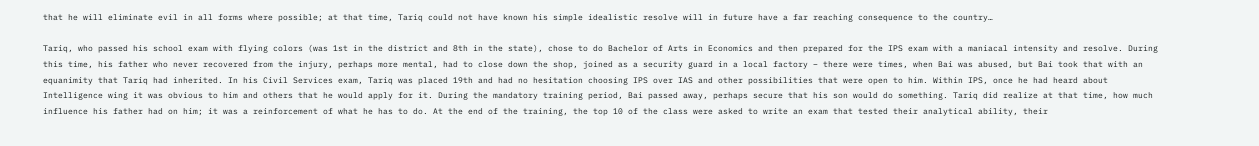that he will eliminate evil in all forms where possible; at that time, Tariq could not have known his simple idealistic resolve will in future have a far reaching consequence to the country…

Tariq, who passed his school exam with flying colors (was 1st in the district and 8th in the state), chose to do Bachelor of Arts in Economics and then prepared for the IPS exam with a maniacal intensity and resolve. During this time, his father who never recovered from the injury, perhaps more mental, had to close down the shop, joined as a security guard in a local factory – there were times, when Bai was abused, but Bai took that with an equanimity that Tariq had inherited. In his Civil Services exam, Tariq was placed 19th and had no hesitation choosing IPS over IAS and other possibilities that were open to him. Within IPS, once he had heard about Intelligence wing it was obvious to him and others that he would apply for it. During the mandatory training period, Bai passed away, perhaps secure that his son would do something. Tariq did realize at that time, how much influence his father had on him; it was a reinforcement of what he has to do. At the end of the training, the top 10 of the class were asked to write an exam that tested their analytical ability, their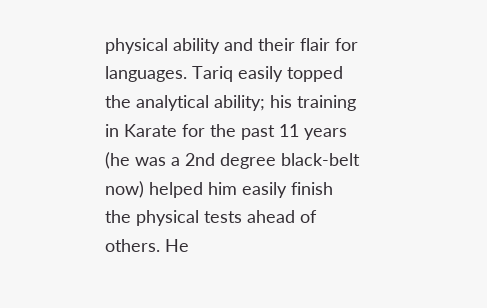physical ability and their flair for languages. Tariq easily topped the analytical ability; his training in Karate for the past 11 years (he was a 2nd degree black-belt now) helped him easily finish the physical tests ahead of others. He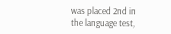was placed 2nd in the language test,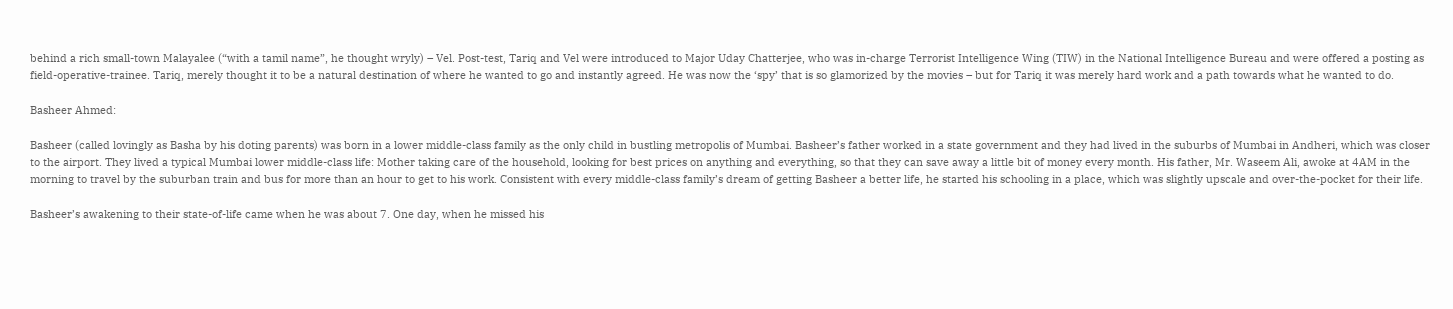behind a rich small-town Malayalee (“with a tamil name”, he thought wryly) – Vel. Post-test, Tariq and Vel were introduced to Major Uday Chatterjee, who was in-charge Terrorist Intelligence Wing (TIW) in the National Intelligence Bureau and were offered a posting as field-operative-trainee. Tariq, merely thought it to be a natural destination of where he wanted to go and instantly agreed. He was now the ‘spy’ that is so glamorized by the movies – but for Tariq it was merely hard work and a path towards what he wanted to do.

Basheer Ahmed:

Basheer (called lovingly as Basha by his doting parents) was born in a lower middle-class family as the only child in bustling metropolis of Mumbai. Basheer’s father worked in a state government and they had lived in the suburbs of Mumbai in Andheri, which was closer to the airport. They lived a typical Mumbai lower middle-class life: Mother taking care of the household, looking for best prices on anything and everything, so that they can save away a little bit of money every month. His father, Mr. Waseem Ali, awoke at 4AM in the morning to travel by the suburban train and bus for more than an hour to get to his work. Consistent with every middle-class family’s dream of getting Basheer a better life, he started his schooling in a place, which was slightly upscale and over-the-pocket for their life.

Basheer’s awakening to their state-of-life came when he was about 7. One day, when he missed his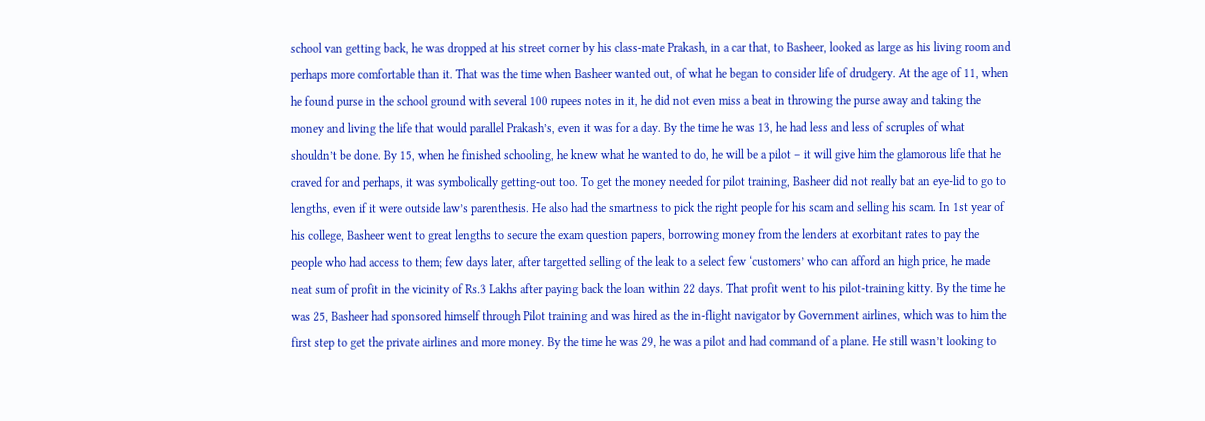school van getting back, he was dropped at his street corner by his class-mate Prakash, in a car that, to Basheer, looked as large as his living room and perhaps more comfortable than it. That was the time when Basheer wanted out, of what he began to consider life of drudgery. At the age of 11, when he found purse in the school ground with several 100 rupees notes in it, he did not even miss a beat in throwing the purse away and taking the money and living the life that would parallel Prakash’s, even it was for a day. By the time he was 13, he had less and less of scruples of what shouldn’t be done. By 15, when he finished schooling, he knew what he wanted to do, he will be a pilot – it will give him the glamorous life that he craved for and perhaps, it was symbolically getting-out too. To get the money needed for pilot training, Basheer did not really bat an eye-lid to go to lengths, even if it were outside law’s parenthesis. He also had the smartness to pick the right people for his scam and selling his scam. In 1st year of his college, Basheer went to great lengths to secure the exam question papers, borrowing money from the lenders at exorbitant rates to pay the people who had access to them; few days later, after targetted selling of the leak to a select few ‘customers’ who can afford an high price, he made neat sum of profit in the vicinity of Rs.3 Lakhs after paying back the loan within 22 days. That profit went to his pilot-training kitty. By the time he was 25, Basheer had sponsored himself through Pilot training and was hired as the in-flight navigator by Government airlines, which was to him the first step to get the private airlines and more money. By the time he was 29, he was a pilot and had command of a plane. He still wasn’t looking to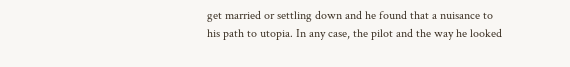get married or settling down and he found that a nuisance to his path to utopia. In any case, the pilot and the way he looked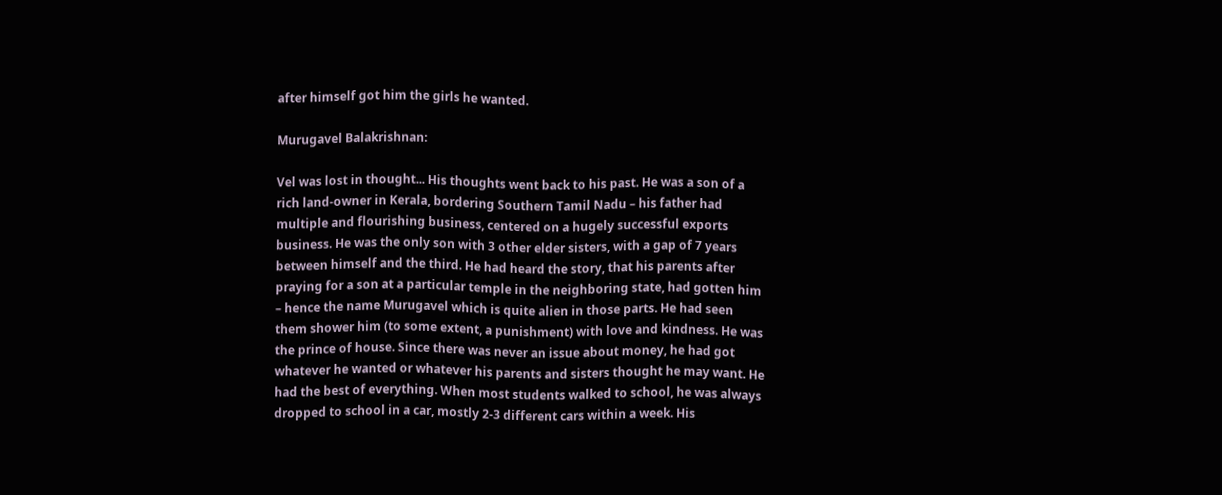after himself got him the girls he wanted.

Murugavel Balakrishnan:

Vel was lost in thought... His thoughts went back to his past. He was a son of a rich land-owner in Kerala, bordering Southern Tamil Nadu – his father had multiple and flourishing business, centered on a hugely successful exports business. He was the only son with 3 other elder sisters, with a gap of 7 years between himself and the third. He had heard the story, that his parents after praying for a son at a particular temple in the neighboring state, had gotten him – hence the name Murugavel which is quite alien in those parts. He had seen them shower him (to some extent, a punishment) with love and kindness. He was the prince of house. Since there was never an issue about money, he had got whatever he wanted or whatever his parents and sisters thought he may want. He had the best of everything. When most students walked to school, he was always dropped to school in a car, mostly 2-3 different cars within a week. His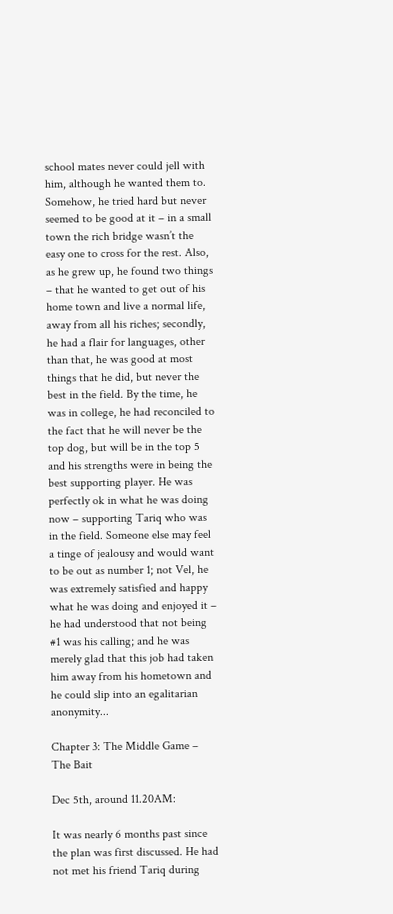school mates never could jell with him, although he wanted them to. Somehow, he tried hard but never seemed to be good at it – in a small town the rich bridge wasn’t the easy one to cross for the rest. Also, as he grew up, he found two things – that he wanted to get out of his home town and live a normal life, away from all his riches; secondly, he had a flair for languages, other than that, he was good at most things that he did, but never the best in the field. By the time, he was in college, he had reconciled to the fact that he will never be the top dog, but will be in the top 5 and his strengths were in being the best supporting player. He was perfectly ok in what he was doing now – supporting Tariq who was in the field. Someone else may feel a tinge of jealousy and would want to be out as number 1; not Vel, he was extremely satisfied and happy what he was doing and enjoyed it – he had understood that not being #1 was his calling; and he was merely glad that this job had taken him away from his hometown and he could slip into an egalitarian anonymity...

Chapter 3: The Middle Game – The Bait

Dec 5th, around 11.20AM:

It was nearly 6 months past since the plan was first discussed. He had not met his friend Tariq during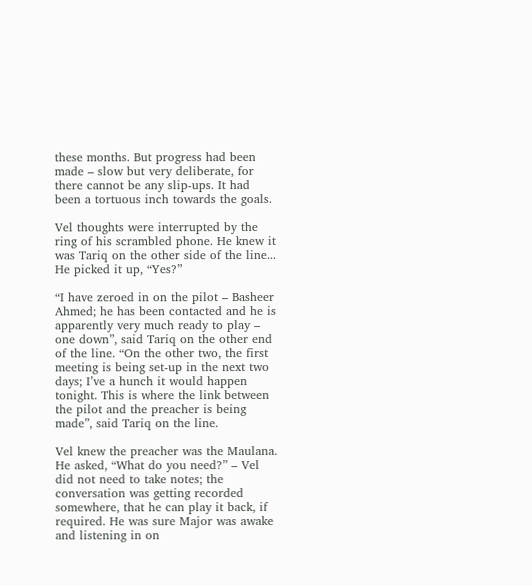these months. But progress had been made – slow but very deliberate, for there cannot be any slip-ups. It had been a tortuous inch towards the goals.

Vel thoughts were interrupted by the ring of his scrambled phone. He knew it was Tariq on the other side of the line... He picked it up, “Yes?”

“I have zeroed in on the pilot – Basheer Ahmed; he has been contacted and he is apparently very much ready to play – one down”, said Tariq on the other end of the line. “On the other two, the first meeting is being set-up in the next two days; I’ve a hunch it would happen tonight. This is where the link between the pilot and the preacher is being made”, said Tariq on the line.

Vel knew the preacher was the Maulana. He asked, “What do you need?” – Vel did not need to take notes; the conversation was getting recorded somewhere, that he can play it back, if required. He was sure Major was awake and listening in on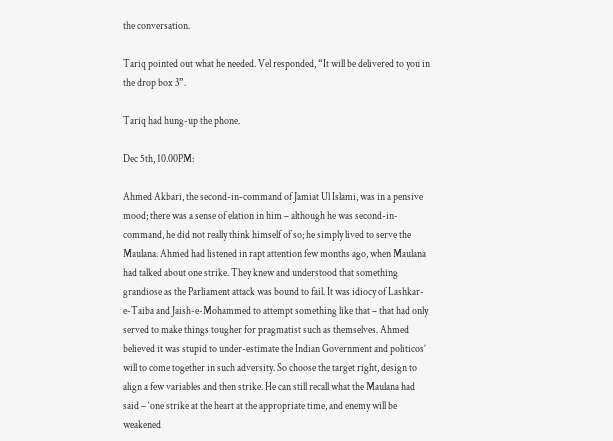the conversation.

Tariq pointed out what he needed. Vel responded, “It will be delivered to you in the drop box 3”.

Tariq had hung-up the phone.

Dec 5th, 10.00PM:

Ahmed Akbari, the second-in-command of Jamiat Ul Islami, was in a pensive mood; there was a sense of elation in him – although he was second-in-command, he did not really think himself of so; he simply lived to serve the Maulana. Ahmed had listened in rapt attention few months ago, when Maulana had talked about one strike. They knew and understood that something grandiose as the Parliament attack was bound to fail. It was idiocy of Lashkar-e-Taiba and Jaish-e-Mohammed to attempt something like that – that had only served to make things tougher for pragmatist such as themselves. Ahmed believed it was stupid to under-estimate the Indian Government and politicos’ will to come together in such adversity. So choose the target right, design to align a few variables and then strike. He can still recall what the Maulana had said – ‘one strike at the heart at the appropriate time, and enemy will be weakened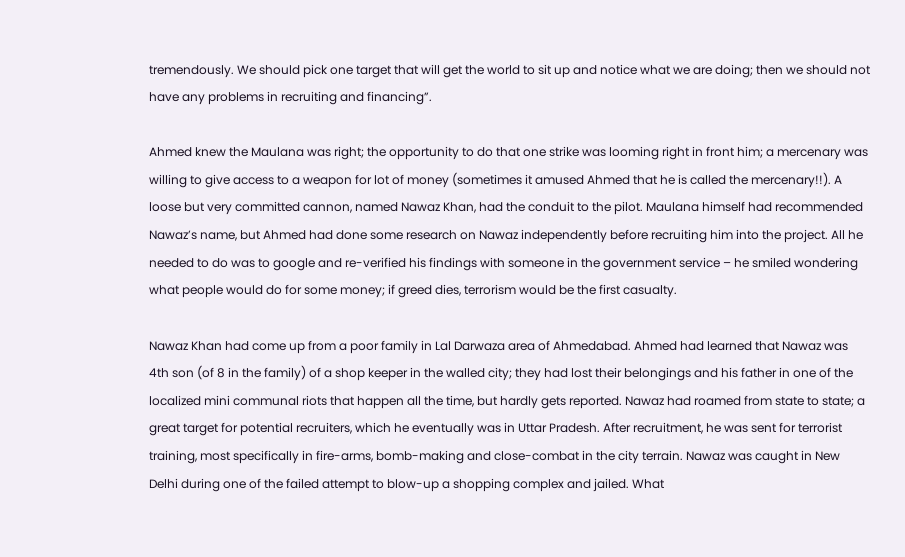tremendously. We should pick one target that will get the world to sit up and notice what we are doing; then we should not have any problems in recruiting and financing”.

Ahmed knew the Maulana was right; the opportunity to do that one strike was looming right in front him; a mercenary was willing to give access to a weapon for lot of money (sometimes it amused Ahmed that he is called the mercenary!!). A loose but very committed cannon, named Nawaz Khan, had the conduit to the pilot. Maulana himself had recommended Nawaz’s name, but Ahmed had done some research on Nawaz independently before recruiting him into the project. All he needed to do was to google and re-verified his findings with someone in the government service – he smiled wondering what people would do for some money; if greed dies, terrorism would be the first casualty.

Nawaz Khan had come up from a poor family in Lal Darwaza area of Ahmedabad. Ahmed had learned that Nawaz was 4th son (of 8 in the family) of a shop keeper in the walled city; they had lost their belongings and his father in one of the localized mini communal riots that happen all the time, but hardly gets reported. Nawaz had roamed from state to state; a great target for potential recruiters, which he eventually was in Uttar Pradesh. After recruitment, he was sent for terrorist training, most specifically in fire-arms, bomb-making and close-combat in the city terrain. Nawaz was caught in New Delhi during one of the failed attempt to blow-up a shopping complex and jailed. What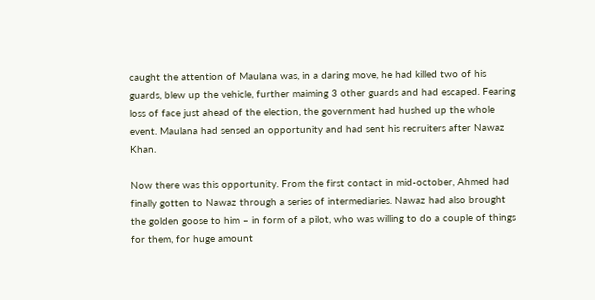caught the attention of Maulana was, in a daring move, he had killed two of his guards, blew up the vehicle, further maiming 3 other guards and had escaped. Fearing loss of face just ahead of the election, the government had hushed up the whole event. Maulana had sensed an opportunity and had sent his recruiters after Nawaz Khan.

Now there was this opportunity. From the first contact in mid-october, Ahmed had finally gotten to Nawaz through a series of intermediaries. Nawaz had also brought the golden goose to him – in form of a pilot, who was willing to do a couple of things for them, for huge amount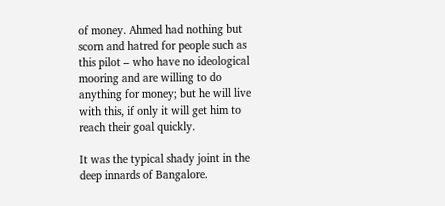of money. Ahmed had nothing but scorn and hatred for people such as this pilot – who have no ideological mooring and are willing to do anything for money; but he will live with this, if only it will get him to reach their goal quickly.

It was the typical shady joint in the deep innards of Bangalore.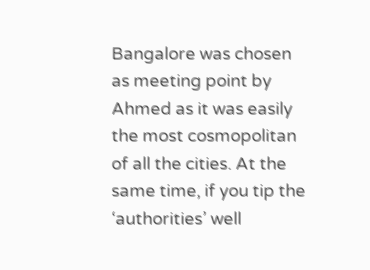Bangalore was chosen as meeting point by Ahmed as it was easily the most cosmopolitan of all the cities. At the same time, if you tip the ‘authorities’ well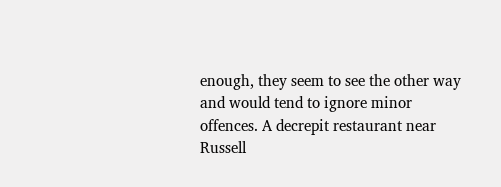enough, they seem to see the other way and would tend to ignore minor offences. A decrepit restaurant near Russell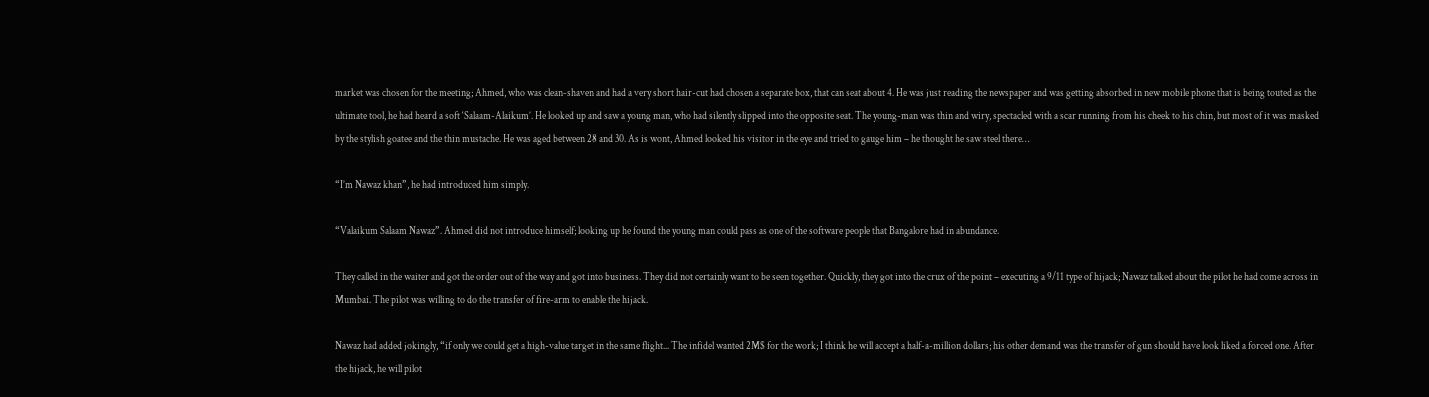market was chosen for the meeting; Ahmed, who was clean-shaven and had a very short hair-cut had chosen a separate box, that can seat about 4. He was just reading the newspaper and was getting absorbed in new mobile phone that is being touted as the ultimate tool, he had heard a soft ‘Salaam-Alaikum’. He looked up and saw a young man, who had silently slipped into the opposite seat. The young-man was thin and wiry, spectacled with a scar running from his cheek to his chin, but most of it was masked by the stylish goatee and the thin mustache. He was aged between 28 and 30. As is wont, Ahmed looked his visitor in the eye and tried to gauge him – he thought he saw steel there…

“I’m Nawaz khan”, he had introduced him simply.

“Valaikum Salaam Nawaz”. Ahmed did not introduce himself; looking up he found the young man could pass as one of the software people that Bangalore had in abundance.

They called in the waiter and got the order out of the way and got into business. They did not certainly want to be seen together. Quickly, they got into the crux of the point – executing a 9/11 type of hijack; Nawaz talked about the pilot he had come across in Mumbai. The pilot was willing to do the transfer of fire-arm to enable the hijack.

Nawaz had added jokingly, “if only we could get a high-value target in the same flight... The infidel wanted 2M$ for the work; I think he will accept a half-a-million dollars; his other demand was the transfer of gun should have look liked a forced one. After the hijack, he will pilot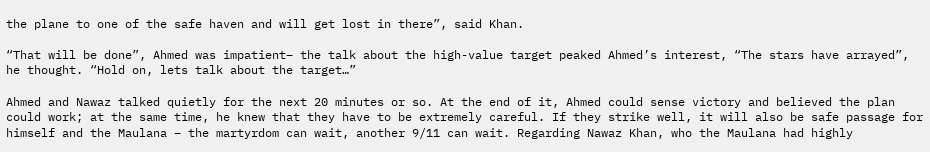the plane to one of the safe haven and will get lost in there”, said Khan.

“That will be done”, Ahmed was impatient– the talk about the high-value target peaked Ahmed’s interest, “The stars have arrayed”, he thought. “Hold on, lets talk about the target…”

Ahmed and Nawaz talked quietly for the next 20 minutes or so. At the end of it, Ahmed could sense victory and believed the plan could work; at the same time, he knew that they have to be extremely careful. If they strike well, it will also be safe passage for himself and the Maulana – the martyrdom can wait, another 9/11 can wait. Regarding Nawaz Khan, who the Maulana had highly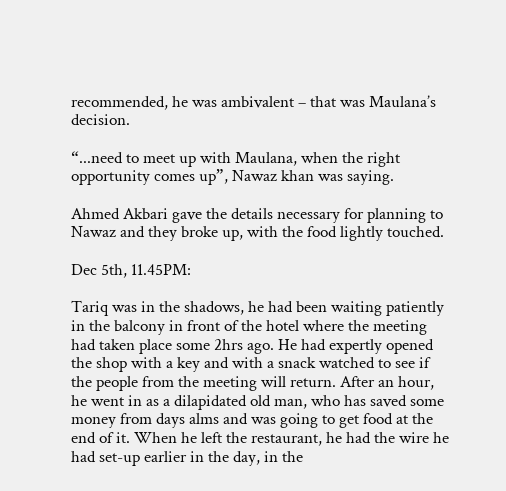recommended, he was ambivalent – that was Maulana’s decision.

“...need to meet up with Maulana, when the right opportunity comes up”, Nawaz khan was saying.

Ahmed Akbari gave the details necessary for planning to Nawaz and they broke up, with the food lightly touched.

Dec 5th, 11.45PM:

Tariq was in the shadows, he had been waiting patiently in the balcony in front of the hotel where the meeting had taken place some 2hrs ago. He had expertly opened the shop with a key and with a snack watched to see if the people from the meeting will return. After an hour, he went in as a dilapidated old man, who has saved some money from days alms and was going to get food at the end of it. When he left the restaurant, he had the wire he had set-up earlier in the day, in the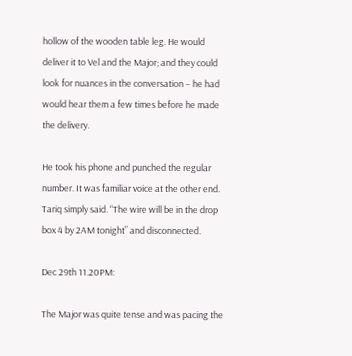hollow of the wooden table leg. He would deliver it to Vel and the Major; and they could look for nuances in the conversation – he had would hear them a few times before he made the delivery.

He took his phone and punched the regular number. It was familiar voice at the other end. Tariq simply said. “The wire will be in the drop box 4 by 2AM tonight” and disconnected.

Dec 29th 11.20PM:

The Major was quite tense and was pacing the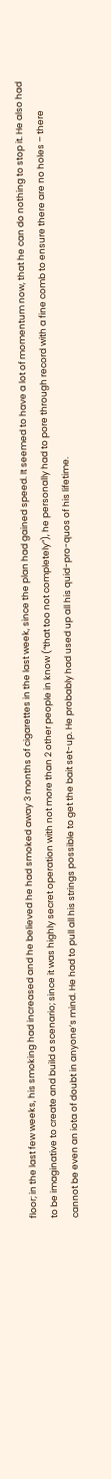floor; in the last few weeks, his smoking had increased and he believed he had smoked away 3 months of cigarettes in the last week, since the plan had gained speed. It seemed to have a lot of momentum now, that he can do nothing to stop it. He also had to be imaginative to create and build a scenario; since it was highly secret operation with not more than 2 other people in know (“that too not completely”), he personally had to pore through record with a fine comb to ensure there are no holes – there cannot be even an iota of doubt in anyone’s mind. He had to pull all his strings possible to get the bait set-up. He probably had used up all his quid-pro-quos of his lifetime.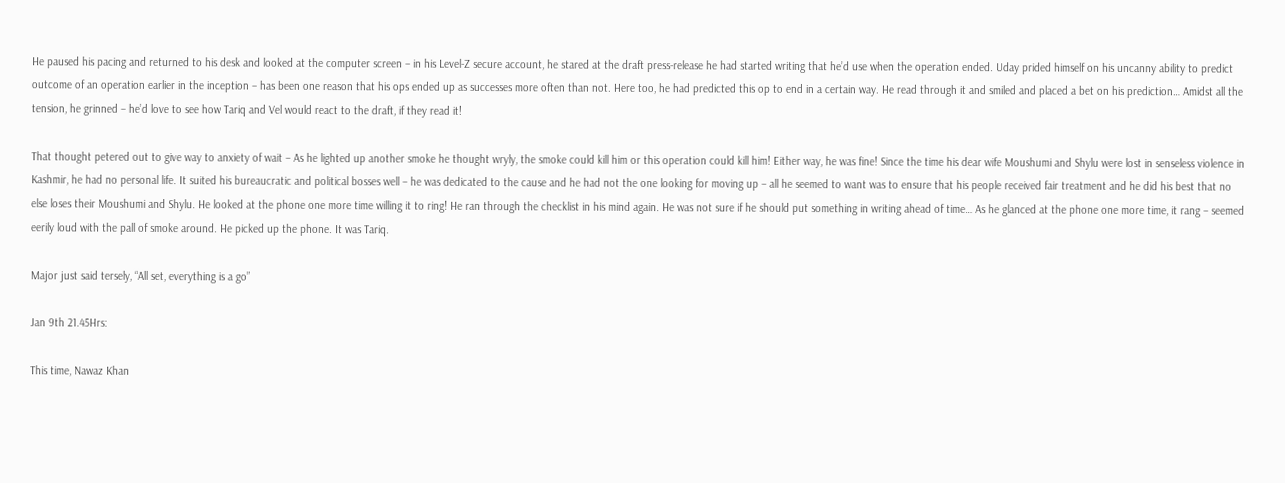He paused his pacing and returned to his desk and looked at the computer screen – in his Level-Z secure account, he stared at the draft press-release he had started writing that he’d use when the operation ended. Uday prided himself on his uncanny ability to predict outcome of an operation earlier in the inception – has been one reason that his ops ended up as successes more often than not. Here too, he had predicted this op to end in a certain way. He read through it and smiled and placed a bet on his prediction… Amidst all the tension, he grinned – he’d love to see how Tariq and Vel would react to the draft, if they read it!

That thought petered out to give way to anxiety of wait – As he lighted up another smoke he thought wryly, the smoke could kill him or this operation could kill him! Either way, he was fine! Since the time his dear wife Moushumi and Shylu were lost in senseless violence in Kashmir, he had no personal life. It suited his bureaucratic and political bosses well – he was dedicated to the cause and he had not the one looking for moving up – all he seemed to want was to ensure that his people received fair treatment and he did his best that no else loses their Moushumi and Shylu. He looked at the phone one more time willing it to ring! He ran through the checklist in his mind again. He was not sure if he should put something in writing ahead of time… As he glanced at the phone one more time, it rang – seemed eerily loud with the pall of smoke around. He picked up the phone. It was Tariq.

Major just said tersely, “All set, everything is a go”

Jan 9th 21.45Hrs:

This time, Nawaz Khan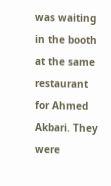was waiting in the booth at the same restaurant for Ahmed Akbari. They were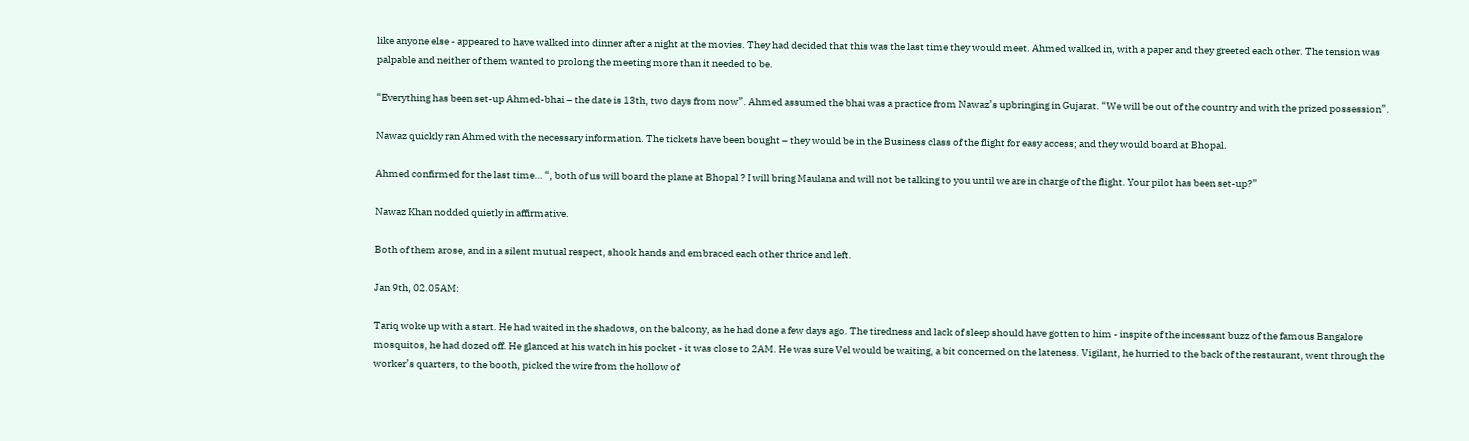like anyone else - appeared to have walked into dinner after a night at the movies. They had decided that this was the last time they would meet. Ahmed walked in, with a paper and they greeted each other. The tension was palpable and neither of them wanted to prolong the meeting more than it needed to be.

“Everything has been set-up Ahmed-bhai – the date is 13th, two days from now”. Ahmed assumed the bhai was a practice from Nawaz’s upbringing in Gujarat. “We will be out of the country and with the prized possession”.

Nawaz quickly ran Ahmed with the necessary information. The tickets have been bought – they would be in the Business class of the flight for easy access; and they would board at Bhopal.

Ahmed confirmed for the last time… “, both of us will board the plane at Bhopal ? I will bring Maulana and will not be talking to you until we are in charge of the flight. Your pilot has been set-up?”

Nawaz Khan nodded quietly in affirmative.

Both of them arose, and in a silent mutual respect, shook hands and embraced each other thrice and left.

Jan 9th, 02.05AM:

Tariq woke up with a start. He had waited in the shadows, on the balcony, as he had done a few days ago. The tiredness and lack of sleep should have gotten to him - inspite of the incessant buzz of the famous Bangalore mosquitos, he had dozed off. He glanced at his watch in his pocket - it was close to 2AM. He was sure Vel would be waiting, a bit concerned on the lateness. Vigilant, he hurried to the back of the restaurant, went through the worker’s quarters, to the booth, picked the wire from the hollow of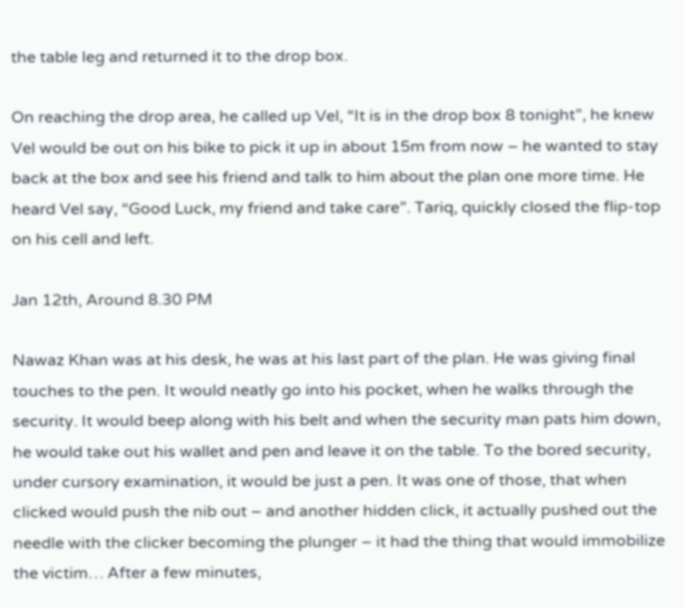the table leg and returned it to the drop box.

On reaching the drop area, he called up Vel, “It is in the drop box 8 tonight”, he knew Vel would be out on his bike to pick it up in about 15m from now – he wanted to stay back at the box and see his friend and talk to him about the plan one more time. He heard Vel say, “Good Luck, my friend and take care”. Tariq, quickly closed the flip-top on his cell and left.

Jan 12th, Around 8.30 PM

Nawaz Khan was at his desk, he was at his last part of the plan. He was giving final touches to the pen. It would neatly go into his pocket, when he walks through the security. It would beep along with his belt and when the security man pats him down, he would take out his wallet and pen and leave it on the table. To the bored security, under cursory examination, it would be just a pen. It was one of those, that when clicked would push the nib out – and another hidden click, it actually pushed out the needle with the clicker becoming the plunger – it had the thing that would immobilize the victim… After a few minutes,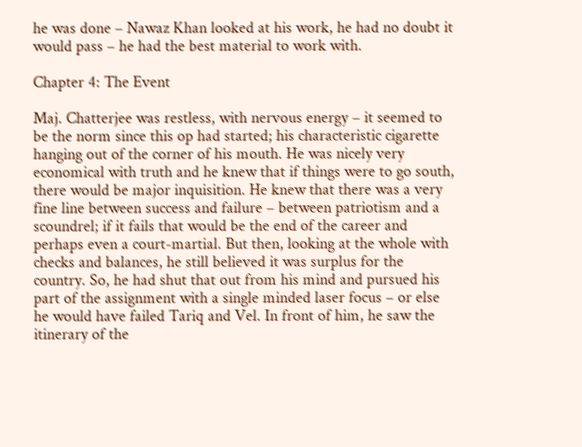he was done – Nawaz Khan looked at his work, he had no doubt it would pass – he had the best material to work with.

Chapter 4: The Event

Maj. Chatterjee was restless, with nervous energy – it seemed to be the norm since this op had started; his characteristic cigarette hanging out of the corner of his mouth. He was nicely very economical with truth and he knew that if things were to go south, there would be major inquisition. He knew that there was a very fine line between success and failure – between patriotism and a scoundrel; if it fails that would be the end of the career and perhaps even a court-martial. But then, looking at the whole with checks and balances, he still believed it was surplus for the country. So, he had shut that out from his mind and pursued his part of the assignment with a single minded laser focus – or else he would have failed Tariq and Vel. In front of him, he saw the itinerary of the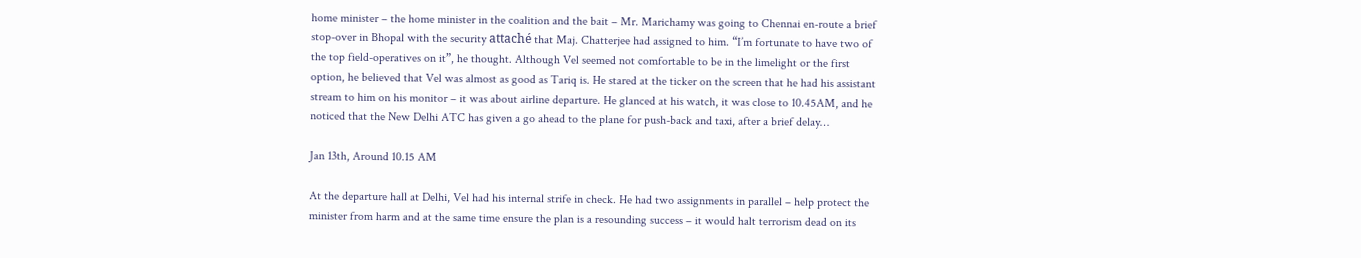home minister – the home minister in the coalition and the bait – Mr. Marichamy was going to Chennai en-route a brief stop-over in Bhopal with the security attaché that Maj. Chatterjee had assigned to him. “I’m fortunate to have two of the top field-operatives on it”, he thought. Although Vel seemed not comfortable to be in the limelight or the first option, he believed that Vel was almost as good as Tariq is. He stared at the ticker on the screen that he had his assistant stream to him on his monitor – it was about airline departure. He glanced at his watch, it was close to 10.45AM, and he noticed that the New Delhi ATC has given a go ahead to the plane for push-back and taxi, after a brief delay…

Jan 13th, Around 10.15 AM

At the departure hall at Delhi, Vel had his internal strife in check. He had two assignments in parallel – help protect the minister from harm and at the same time ensure the plan is a resounding success – it would halt terrorism dead on its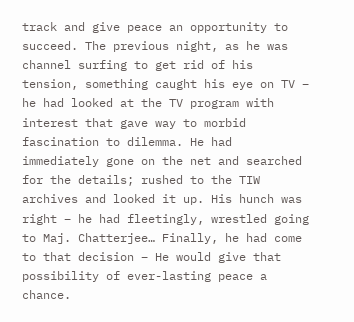track and give peace an opportunity to succeed. The previous night, as he was channel surfing to get rid of his tension, something caught his eye on TV – he had looked at the TV program with interest that gave way to morbid fascination to dilemma. He had immediately gone on the net and searched for the details; rushed to the TIW archives and looked it up. His hunch was right – he had fleetingly, wrestled going to Maj. Chatterjee… Finally, he had come to that decision – He would give that possibility of ever-lasting peace a chance.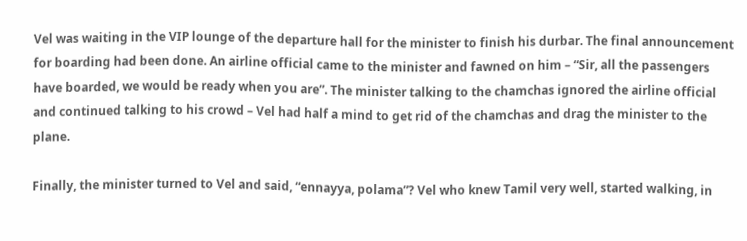Vel was waiting in the VIP lounge of the departure hall for the minister to finish his durbar. The final announcement for boarding had been done. An airline official came to the minister and fawned on him – “Sir, all the passengers have boarded, we would be ready when you are”. The minister talking to the chamchas ignored the airline official and continued talking to his crowd – Vel had half a mind to get rid of the chamchas and drag the minister to the plane.

Finally, the minister turned to Vel and said, “ennayya, polama”? Vel who knew Tamil very well, started walking, in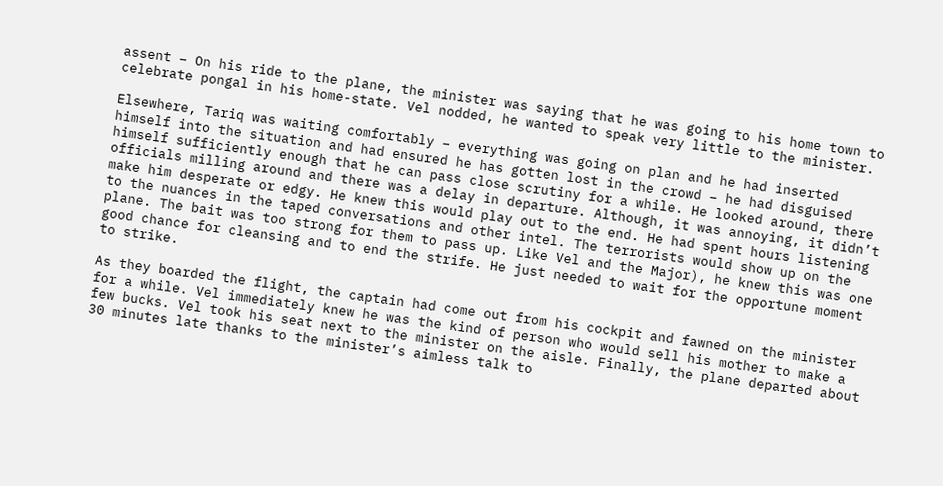assent – On his ride to the plane, the minister was saying that he was going to his home town to celebrate pongal in his home-state. Vel nodded, he wanted to speak very little to the minister.

Elsewhere, Tariq was waiting comfortably – everything was going on plan and he had inserted himself into the situation and had ensured he has gotten lost in the crowd – he had disguised himself sufficiently enough that he can pass close scrutiny for a while. He looked around, there officials milling around and there was a delay in departure. Although, it was annoying, it didn’t make him desperate or edgy. He knew this would play out to the end. He had spent hours listening to the nuances in the taped conversations and other intel. The terrorists would show up on the plane. The bait was too strong for them to pass up. Like Vel and the Major), he knew this was one good chance for cleansing and to end the strife. He just needed to wait for the opportune moment to strike.

As they boarded the flight, the captain had come out from his cockpit and fawned on the minister for a while. Vel immediately knew he was the kind of person who would sell his mother to make a few bucks. Vel took his seat next to the minister on the aisle. Finally, the plane departed about 30 minutes late thanks to the minister’s aimless talk to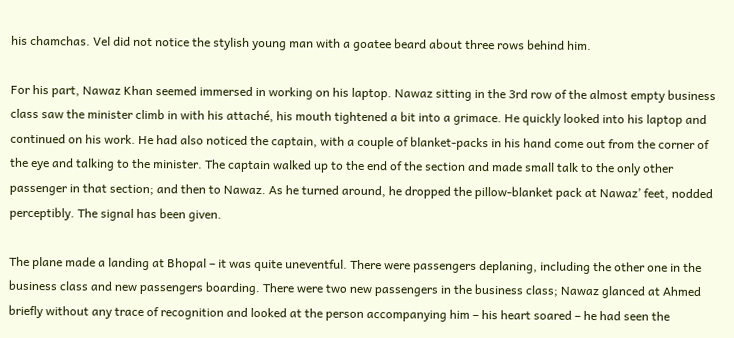his chamchas. Vel did not notice the stylish young man with a goatee beard about three rows behind him.

For his part, Nawaz Khan seemed immersed in working on his laptop. Nawaz sitting in the 3rd row of the almost empty business class saw the minister climb in with his attaché, his mouth tightened a bit into a grimace. He quickly looked into his laptop and continued on his work. He had also noticed the captain, with a couple of blanket-packs in his hand come out from the corner of the eye and talking to the minister. The captain walked up to the end of the section and made small talk to the only other passenger in that section; and then to Nawaz. As he turned around, he dropped the pillow-blanket pack at Nawaz’ feet, nodded perceptibly. The signal has been given.

The plane made a landing at Bhopal – it was quite uneventful. There were passengers deplaning, including the other one in the business class and new passengers boarding. There were two new passengers in the business class; Nawaz glanced at Ahmed briefly without any trace of recognition and looked at the person accompanying him – his heart soared – he had seen the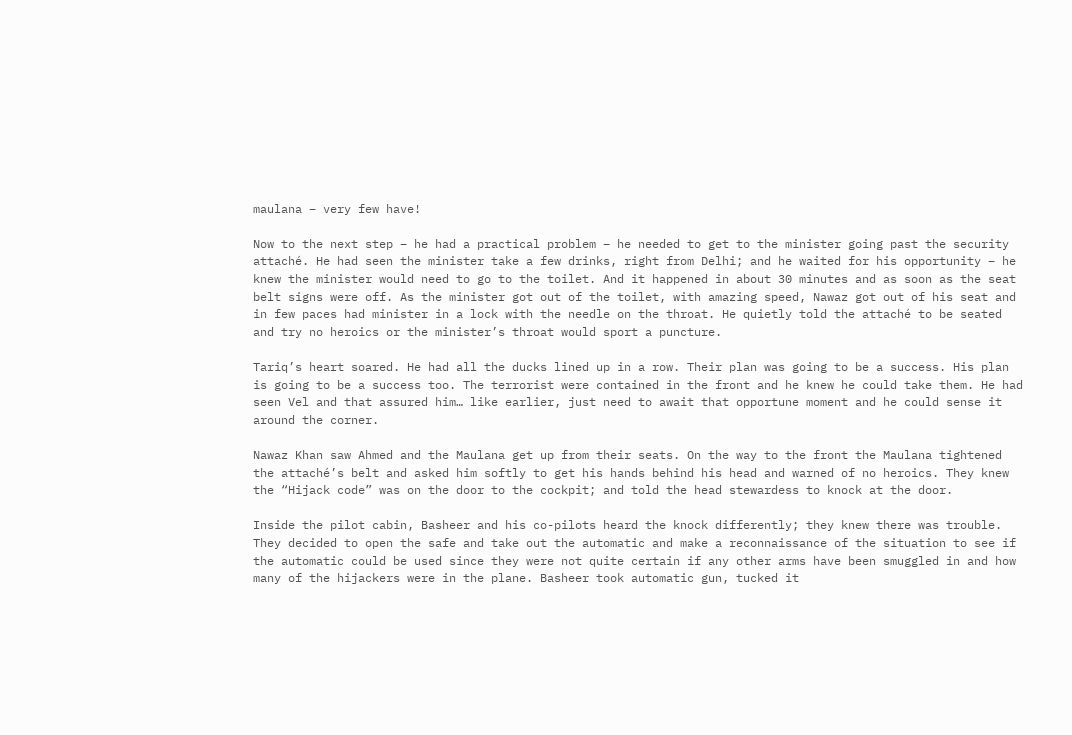maulana – very few have!

Now to the next step – he had a practical problem – he needed to get to the minister going past the security attaché. He had seen the minister take a few drinks, right from Delhi; and he waited for his opportunity – he knew the minister would need to go to the toilet. And it happened in about 30 minutes and as soon as the seat belt signs were off. As the minister got out of the toilet, with amazing speed, Nawaz got out of his seat and in few paces had minister in a lock with the needle on the throat. He quietly told the attaché to be seated and try no heroics or the minister’s throat would sport a puncture.

Tariq’s heart soared. He had all the ducks lined up in a row. Their plan was going to be a success. His plan is going to be a success too. The terrorist were contained in the front and he knew he could take them. He had seen Vel and that assured him… like earlier, just need to await that opportune moment and he could sense it around the corner.

Nawaz Khan saw Ahmed and the Maulana get up from their seats. On the way to the front the Maulana tightened the attaché’s belt and asked him softly to get his hands behind his head and warned of no heroics. They knew the “Hijack code” was on the door to the cockpit; and told the head stewardess to knock at the door.

Inside the pilot cabin, Basheer and his co-pilots heard the knock differently; they knew there was trouble. They decided to open the safe and take out the automatic and make a reconnaissance of the situation to see if the automatic could be used since they were not quite certain if any other arms have been smuggled in and how many of the hijackers were in the plane. Basheer took automatic gun, tucked it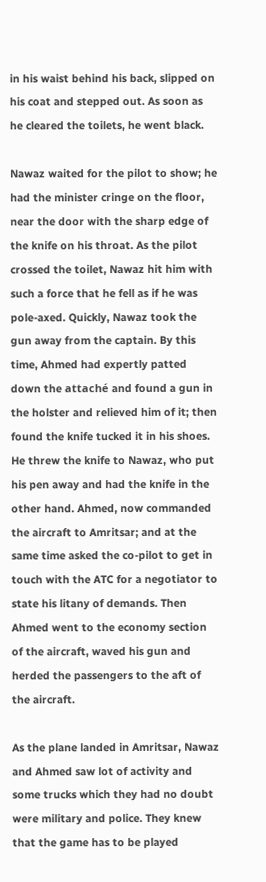in his waist behind his back, slipped on his coat and stepped out. As soon as he cleared the toilets, he went black.

Nawaz waited for the pilot to show; he had the minister cringe on the floor, near the door with the sharp edge of the knife on his throat. As the pilot crossed the toilet, Nawaz hit him with such a force that he fell as if he was pole-axed. Quickly, Nawaz took the gun away from the captain. By this time, Ahmed had expertly patted down the attaché and found a gun in the holster and relieved him of it; then found the knife tucked it in his shoes. He threw the knife to Nawaz, who put his pen away and had the knife in the other hand. Ahmed, now commanded the aircraft to Amritsar; and at the same time asked the co-pilot to get in touch with the ATC for a negotiator to state his litany of demands. Then Ahmed went to the economy section of the aircraft, waved his gun and herded the passengers to the aft of the aircraft.

As the plane landed in Amritsar, Nawaz and Ahmed saw lot of activity and some trucks which they had no doubt were military and police. They knew that the game has to be played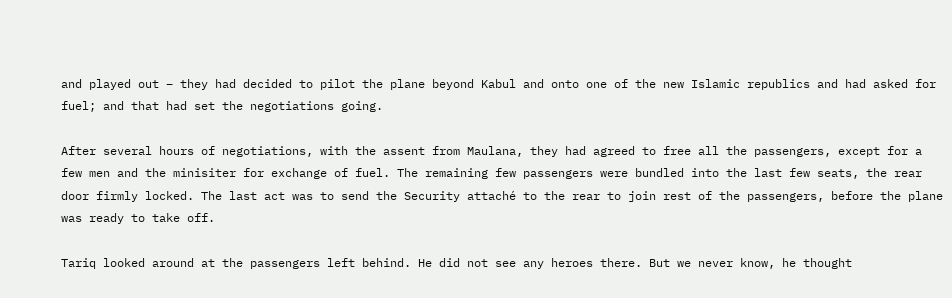and played out – they had decided to pilot the plane beyond Kabul and onto one of the new Islamic republics and had asked for fuel; and that had set the negotiations going.

After several hours of negotiations, with the assent from Maulana, they had agreed to free all the passengers, except for a few men and the minisiter for exchange of fuel. The remaining few passengers were bundled into the last few seats, the rear door firmly locked. The last act was to send the Security attaché to the rear to join rest of the passengers, before the plane was ready to take off.

Tariq looked around at the passengers left behind. He did not see any heroes there. But we never know, he thought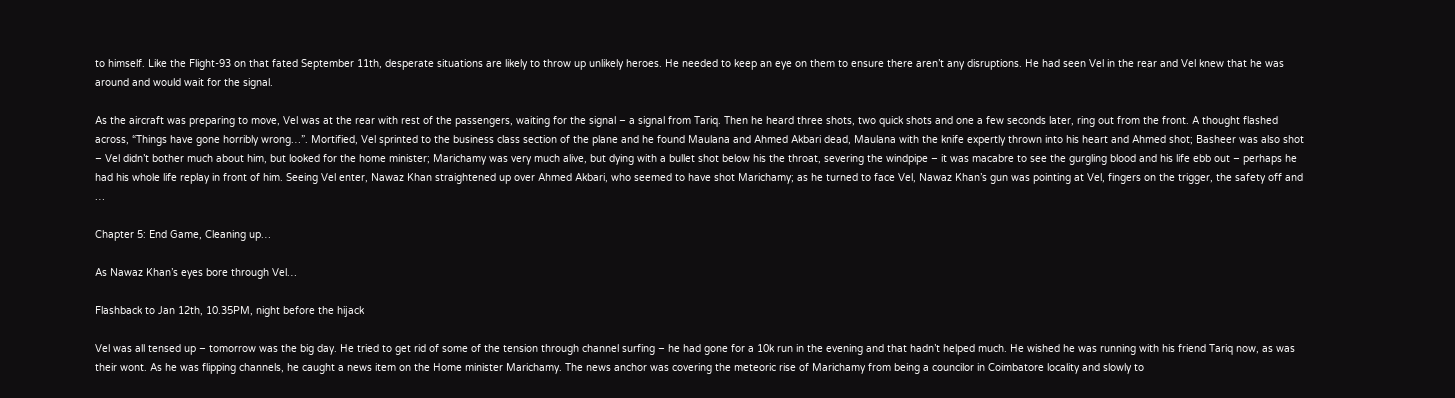to himself. Like the Flight-93 on that fated September 11th, desperate situations are likely to throw up unlikely heroes. He needed to keep an eye on them to ensure there aren’t any disruptions. He had seen Vel in the rear and Vel knew that he was around and would wait for the signal.

As the aircraft was preparing to move, Vel was at the rear with rest of the passengers, waiting for the signal – a signal from Tariq. Then he heard three shots, two quick shots and one a few seconds later, ring out from the front. A thought flashed across, “Things have gone horribly wrong…”. Mortified, Vel sprinted to the business class section of the plane and he found Maulana and Ahmed Akbari dead, Maulana with the knife expertly thrown into his heart and Ahmed shot; Basheer was also shot – Vel didn’t bother much about him, but looked for the home minister; Marichamy was very much alive, but dying with a bullet shot below his the throat, severing the windpipe – it was macabre to see the gurgling blood and his life ebb out – perhaps he had his whole life replay in front of him. Seeing Vel enter, Nawaz Khan straightened up over Ahmed Akbari, who seemed to have shot Marichamy; as he turned to face Vel, Nawaz Khan’s gun was pointing at Vel, fingers on the trigger, the safety off and …

Chapter 5: End Game, Cleaning up…

As Nawaz Khan’s eyes bore through Vel…

Flashback to Jan 12th, 10.35PM, night before the hijack

Vel was all tensed up – tomorrow was the big day. He tried to get rid of some of the tension through channel surfing – he had gone for a 10k run in the evening and that hadn’t helped much. He wished he was running with his friend Tariq now, as was their wont. As he was flipping channels, he caught a news item on the Home minister Marichamy. The news anchor was covering the meteoric rise of Marichamy from being a councilor in Coimbatore locality and slowly to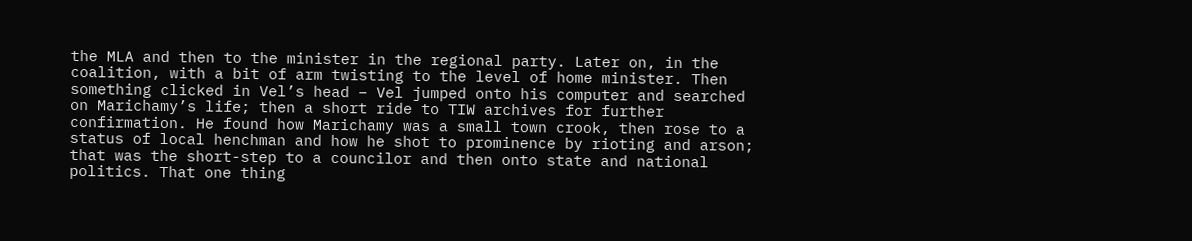the MLA and then to the minister in the regional party. Later on, in the coalition, with a bit of arm twisting to the level of home minister. Then something clicked in Vel’s head – Vel jumped onto his computer and searched on Marichamy’s life; then a short ride to TIW archives for further confirmation. He found how Marichamy was a small town crook, then rose to a status of local henchman and how he shot to prominence by rioting and arson; that was the short-step to a councilor and then onto state and national politics. That one thing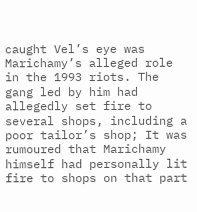caught Vel’s eye was Marichamy’s alleged role in the 1993 riots. The gang led by him had allegedly set fire to several shops, including a poor tailor’s shop; It was rumoured that Marichamy himself had personally lit fire to shops on that part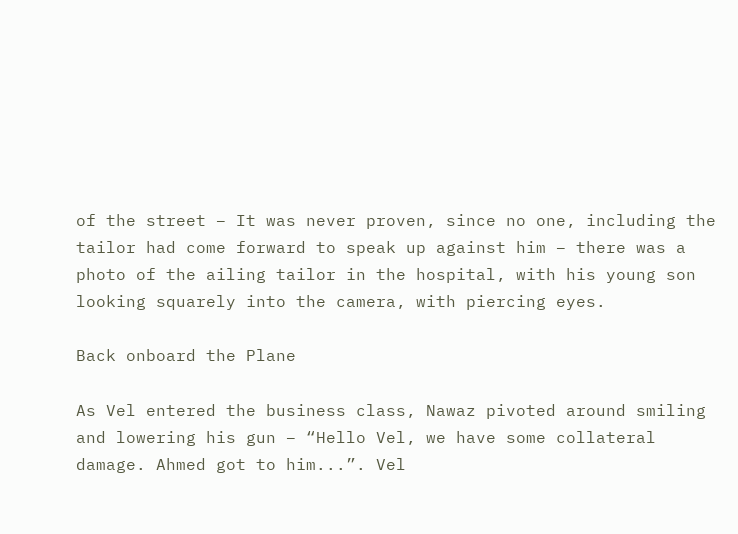of the street – It was never proven, since no one, including the tailor had come forward to speak up against him – there was a photo of the ailing tailor in the hospital, with his young son looking squarely into the camera, with piercing eyes.

Back onboard the Plane

As Vel entered the business class, Nawaz pivoted around smiling and lowering his gun – “Hello Vel, we have some collateral damage. Ahmed got to him...”. Vel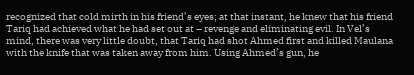recognized that cold mirth in his friend’s eyes; at that instant, he knew that his friend Tariq had achieved what he had set out at – revenge and eliminating evil. In Vel’s mind, there was very little doubt, that Tariq had shot Ahmed first and killed Maulana with the knife that was taken away from him. Using Ahmed’s gun, he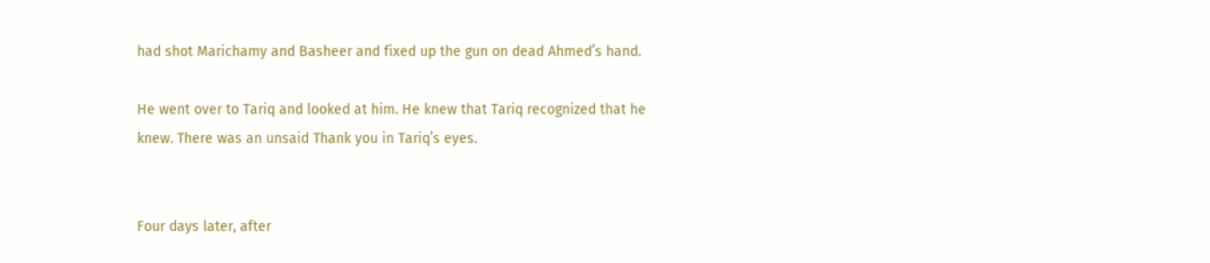had shot Marichamy and Basheer and fixed up the gun on dead Ahmed’s hand.

He went over to Tariq and looked at him. He knew that Tariq recognized that he knew. There was an unsaid Thank you in Tariq’s eyes.


Four days later, after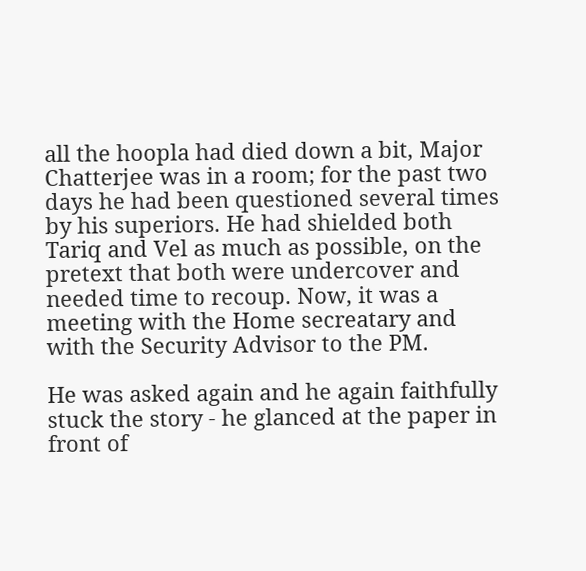all the hoopla had died down a bit, Major Chatterjee was in a room; for the past two days he had been questioned several times by his superiors. He had shielded both Tariq and Vel as much as possible, on the pretext that both were undercover and needed time to recoup. Now, it was a meeting with the Home secreatary and with the Security Advisor to the PM.

He was asked again and he again faithfully stuck the story - he glanced at the paper in front of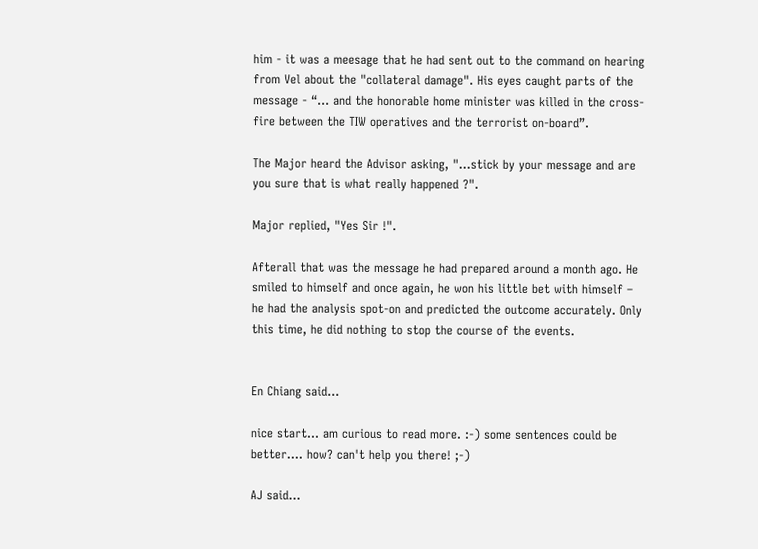him - it was a meesage that he had sent out to the command on hearing from Vel about the "collateral damage". His eyes caught parts of the message - “… and the honorable home minister was killed in the cross-fire between the TIW operatives and the terrorist on-board”.

The Major heard the Advisor asking, "...stick by your message and are you sure that is what really happened ?".

Major replied, "Yes Sir !".

Afterall that was the message he had prepared around a month ago. He smiled to himself and once again, he won his little bet with himself – he had the analysis spot-on and predicted the outcome accurately. Only this time, he did nothing to stop the course of the events.


En Chiang said...

nice start... am curious to read more. :-) some sentences could be better.... how? can't help you there! ;-)

AJ said...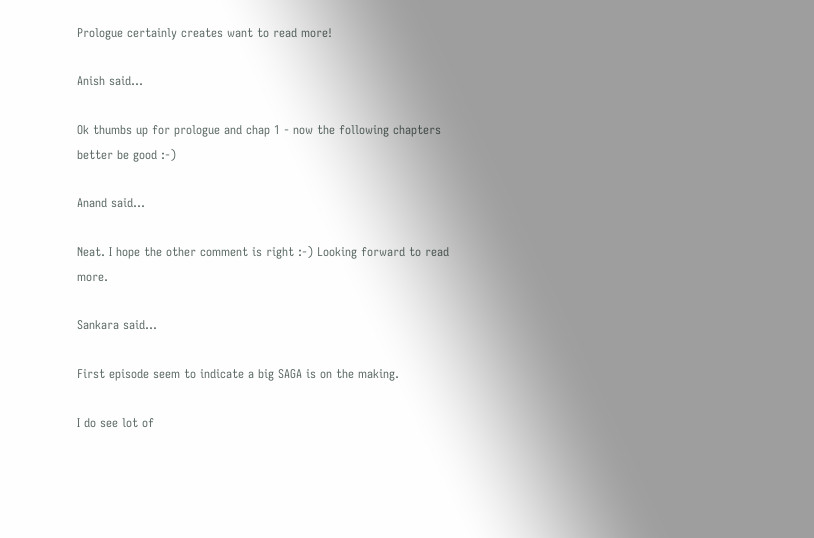Prologue certainly creates want to read more!

Anish said...

Ok thumbs up for prologue and chap 1 - now the following chapters better be good :-)

Anand said...

Neat. I hope the other comment is right :-) Looking forward to read more.

Sankara said...

First episode seem to indicate a big SAGA is on the making.

I do see lot of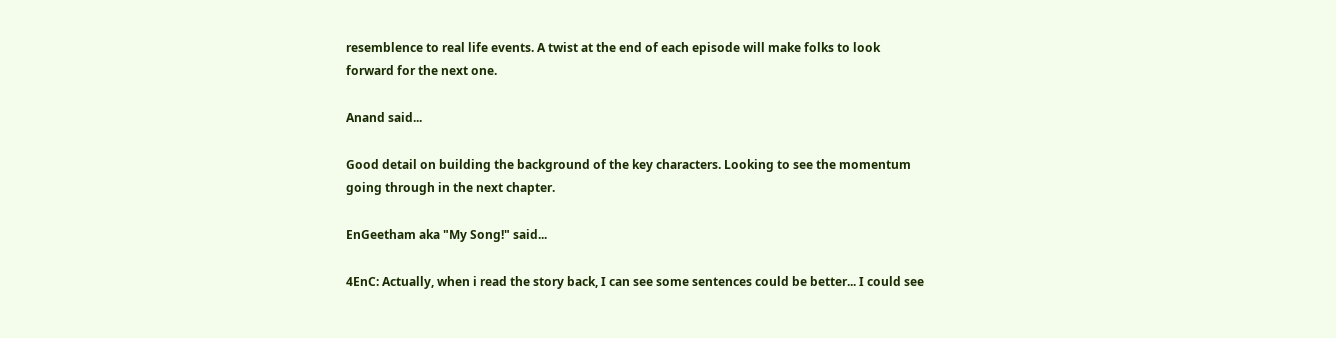resemblence to real life events. A twist at the end of each episode will make folks to look forward for the next one.

Anand said...

Good detail on building the background of the key characters. Looking to see the momentum going through in the next chapter.

EnGeetham aka "My Song!" said...

4EnC: Actually, when i read the story back, I can see some sentences could be better... I could see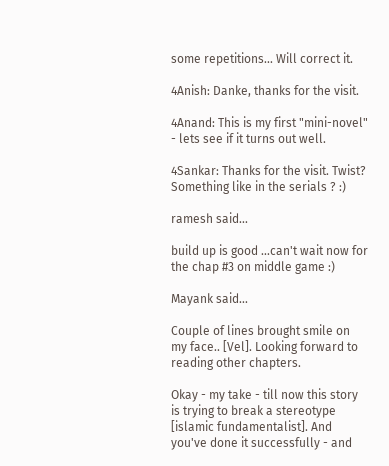some repetitions... Will correct it.

4Anish: Danke, thanks for the visit.

4Anand: This is my first "mini-novel" - lets see if it turns out well.

4Sankar: Thanks for the visit. Twist? Something like in the serials ? :)

ramesh said...

build up is good ...can't wait now for the chap #3 on middle game :)

Mayank said...

Couple of lines brought smile on my face.. [Vel]. Looking forward to reading other chapters.

Okay - my take - till now this story is trying to break a stereotype [islamic fundamentalist]. And you've done it successfully - and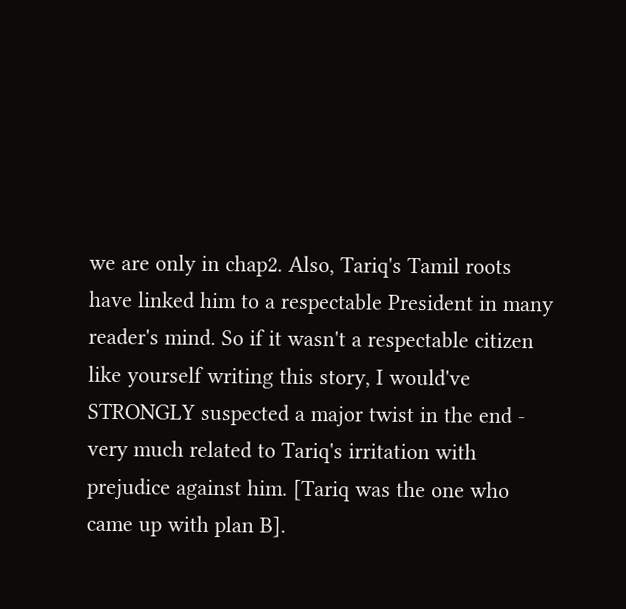we are only in chap2. Also, Tariq's Tamil roots have linked him to a respectable President in many reader's mind. So if it wasn't a respectable citizen like yourself writing this story, I would've STRONGLY suspected a major twist in the end - very much related to Tariq's irritation with prejudice against him. [Tariq was the one who came up with plan B].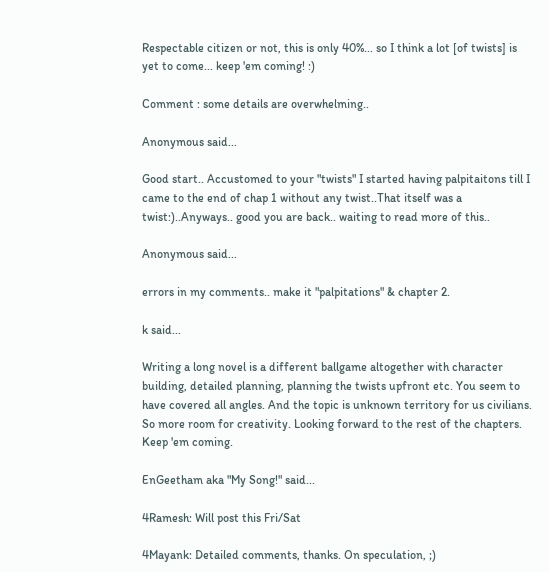Respectable citizen or not, this is only 40%... so I think a lot [of twists] is yet to come... keep 'em coming! :)

Comment : some details are overwhelming..

Anonymous said...

Good start.. Accustomed to your "twists" I started having palpitaitons till I came to the end of chap 1 without any twist..That itself was a twist:)..Anyways.. good you are back.. waiting to read more of this..

Anonymous said...

errors in my comments.. make it "palpitations" & chapter 2.

k said...

Writing a long novel is a different ballgame altogether with character building, detailed planning, planning the twists upfront etc. You seem to have covered all angles. And the topic is unknown territory for us civilians. So more room for creativity. Looking forward to the rest of the chapters. Keep 'em coming.

EnGeetham aka "My Song!" said...

4Ramesh: Will post this Fri/Sat

4Mayank: Detailed comments, thanks. On speculation, ;)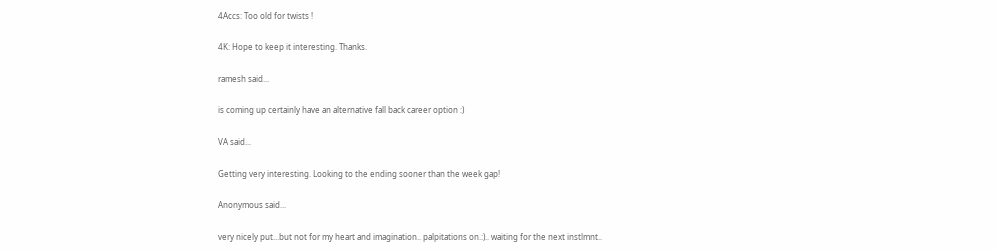4Accs: Too old for twists !

4K: Hope to keep it interesting. Thanks.

ramesh said...

is coming up certainly have an alternative fall back career option :)

VA said...

Getting very interesting. Looking to the ending sooner than the week gap!

Anonymous said...

very nicely put...but not for my heart and imagination.. palpitations on.:).. waiting for the next instlmnt..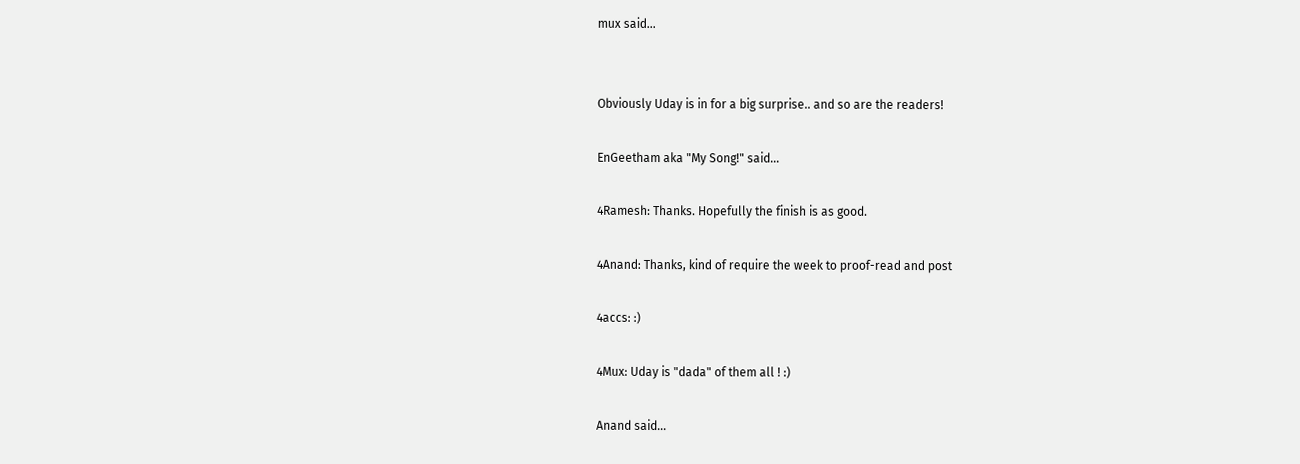mux said...


Obviously Uday is in for a big surprise.. and so are the readers!

EnGeetham aka "My Song!" said...

4Ramesh: Thanks. Hopefully the finish is as good.

4Anand: Thanks, kind of require the week to proof-read and post

4accs: :)

4Mux: Uday is "dada" of them all ! :)

Anand said...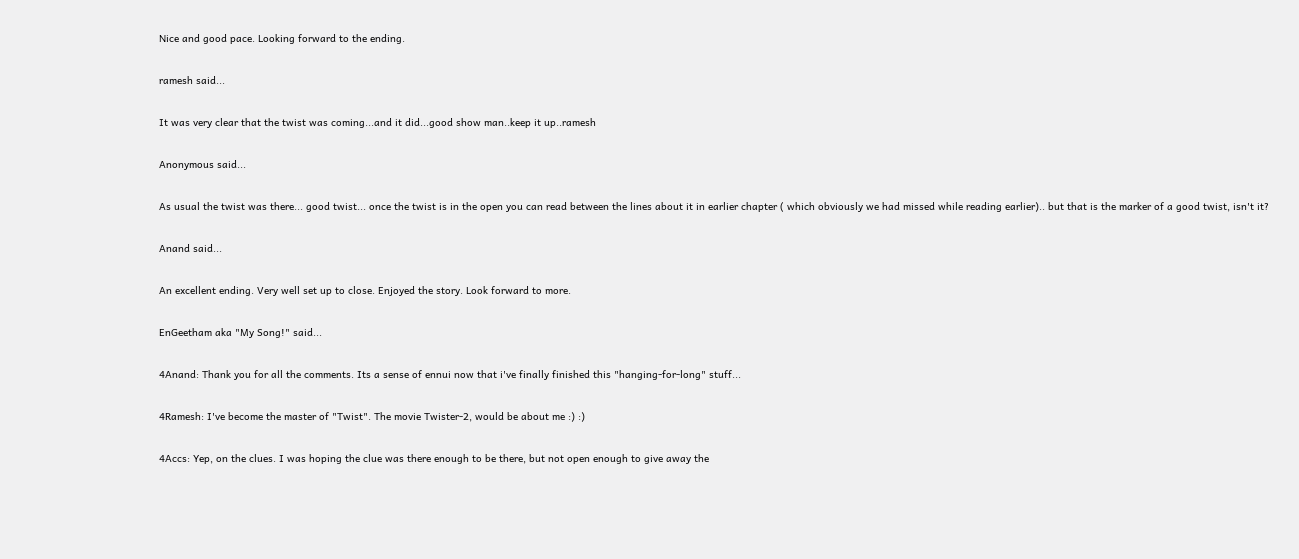Nice and good pace. Looking forward to the ending.

ramesh said...

It was very clear that the twist was coming...and it did...good show man..keep it up..ramesh

Anonymous said...

As usual the twist was there... good twist... once the twist is in the open you can read between the lines about it in earlier chapter ( which obviously we had missed while reading earlier).. but that is the marker of a good twist, isn't it?

Anand said...

An excellent ending. Very well set up to close. Enjoyed the story. Look forward to more.

EnGeetham aka "My Song!" said...

4Anand: Thank you for all the comments. Its a sense of ennui now that i've finally finished this "hanging-for-long" stuff...

4Ramesh: I've become the master of "Twist". The movie Twister-2, would be about me :) :)

4Accs: Yep, on the clues. I was hoping the clue was there enough to be there, but not open enough to give away the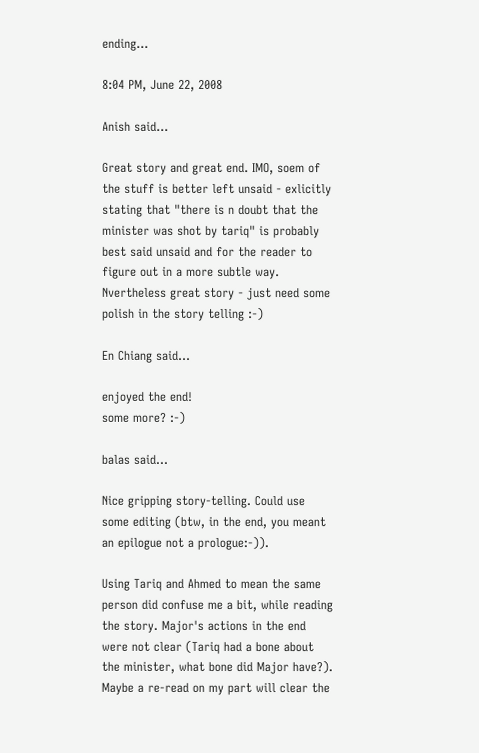ending...

8:04 PM, June 22, 2008

Anish said...

Great story and great end. IMO, soem of the stuff is better left unsaid - exlicitly stating that "there is n doubt that the minister was shot by tariq" is probably best said unsaid and for the reader to figure out in a more subtle way. Nvertheless great story - just need some polish in the story telling :-)

En Chiang said...

enjoyed the end!
some more? :-)

balas said...

Nice gripping story-telling. Could use some editing (btw, in the end, you meant an epilogue not a prologue:-)).

Using Tariq and Ahmed to mean the same person did confuse me a bit, while reading the story. Major's actions in the end were not clear (Tariq had a bone about the minister, what bone did Major have?). Maybe a re-read on my part will clear the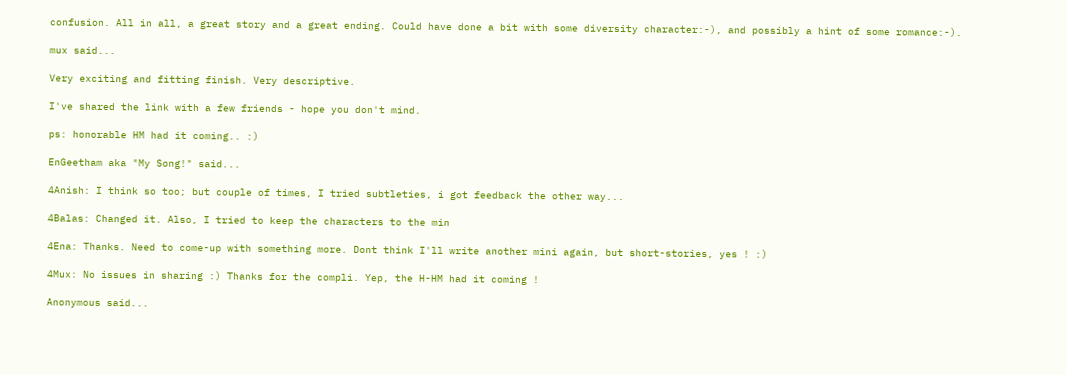confusion. All in all, a great story and a great ending. Could have done a bit with some diversity character:-), and possibly a hint of some romance:-).

mux said...

Very exciting and fitting finish. Very descriptive.

I've shared the link with a few friends - hope you don't mind.

ps: honorable HM had it coming.. :)

EnGeetham aka "My Song!" said...

4Anish: I think so too; but couple of times, I tried subtleties, i got feedback the other way...

4Balas: Changed it. Also, I tried to keep the characters to the min

4Ena: Thanks. Need to come-up with something more. Dont think I'll write another mini again, but short-stories, yes ! :)

4Mux: No issues in sharing :) Thanks for the compli. Yep, the H-HM had it coming !

Anonymous said...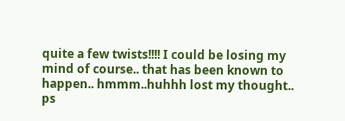quite a few twists!!!! I could be losing my mind of course.. that has been known to happen.. hmmm..huhhh lost my thought..
ps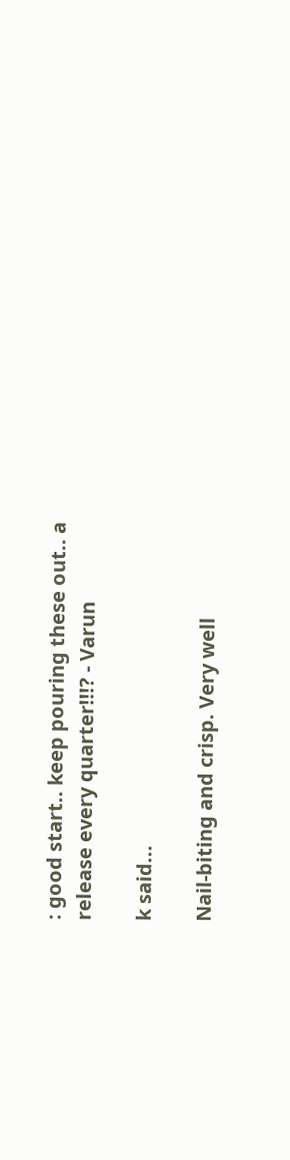: good start.. keep pouring these out.. a release every quarter!!!? - Varun

k said...

Nail-biting and crisp. Very well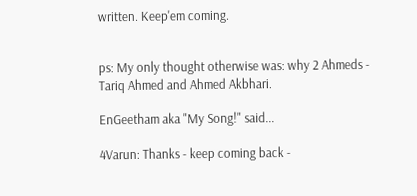written. Keep'em coming.


ps: My only thought otherwise was: why 2 Ahmeds - Tariq Ahmed and Ahmed Akbhari.

EnGeetham aka "My Song!" said...

4Varun: Thanks - keep coming back -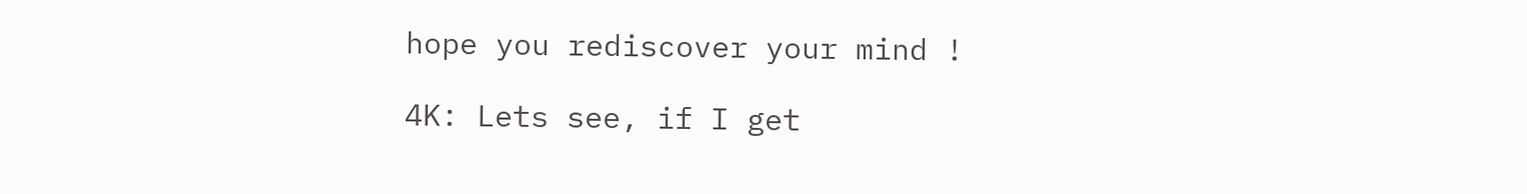hope you rediscover your mind !

4K: Lets see, if I get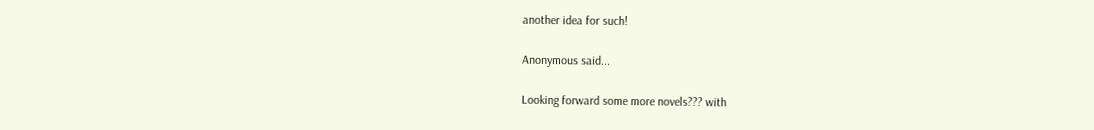another idea for such!

Anonymous said...

Looking forward some more novels??? with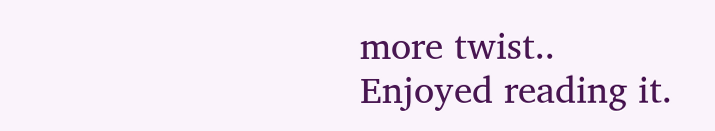more twist..
Enjoyed reading it.